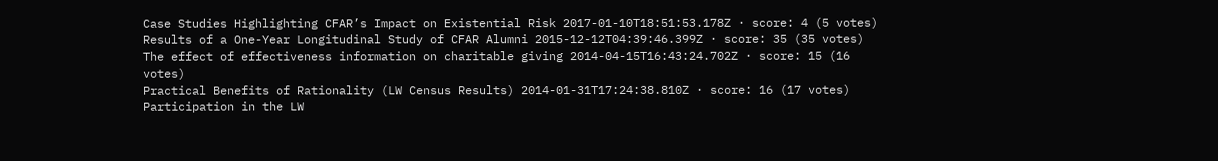Case Studies Highlighting CFAR’s Impact on Existential Risk 2017-01-10T18:51:53.178Z · score: 4 (5 votes)
Results of a One-Year Longitudinal Study of CFAR Alumni 2015-12-12T04:39:46.399Z · score: 35 (35 votes)
The effect of effectiveness information on charitable giving 2014-04-15T16:43:24.702Z · score: 15 (16 votes)
Practical Benefits of Rationality (LW Census Results) 2014-01-31T17:24:38.810Z · score: 16 (17 votes)
Participation in the LW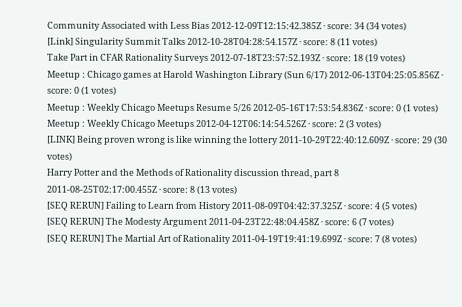Community Associated with Less Bias 2012-12-09T12:15:42.385Z · score: 34 (34 votes)
[Link] Singularity Summit Talks 2012-10-28T04:28:54.157Z · score: 8 (11 votes)
Take Part in CFAR Rationality Surveys 2012-07-18T23:57:52.193Z · score: 18 (19 votes)
Meetup : Chicago games at Harold Washington Library (Sun 6/17) 2012-06-13T04:25:05.856Z · score: 0 (1 votes)
Meetup : Weekly Chicago Meetups Resume 5/26 2012-05-16T17:53:54.836Z · score: 0 (1 votes)
Meetup : Weekly Chicago Meetups 2012-04-12T06:14:54.526Z · score: 2 (3 votes)
[LINK] Being proven wrong is like winning the lottery 2011-10-29T22:40:12.609Z · score: 29 (30 votes)
Harry Potter and the Methods of Rationality discussion thread, part 8 2011-08-25T02:17:00.455Z · score: 8 (13 votes)
[SEQ RERUN] Failing to Learn from History 2011-08-09T04:42:37.325Z · score: 4 (5 votes)
[SEQ RERUN] The Modesty Argument 2011-04-23T22:48:04.458Z · score: 6 (7 votes)
[SEQ RERUN] The Martial Art of Rationality 2011-04-19T19:41:19.699Z · score: 7 (8 votes)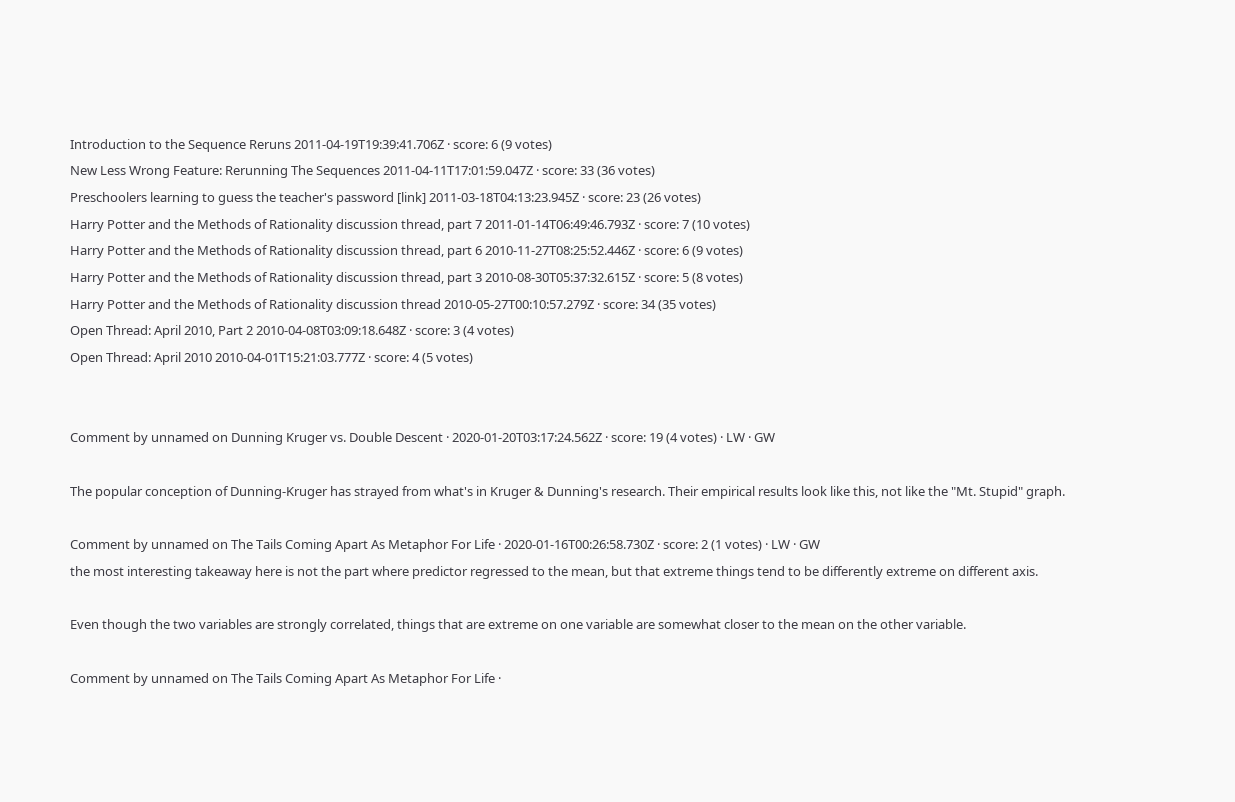Introduction to the Sequence Reruns 2011-04-19T19:39:41.706Z · score: 6 (9 votes)
New Less Wrong Feature: Rerunning The Sequences 2011-04-11T17:01:59.047Z · score: 33 (36 votes)
Preschoolers learning to guess the teacher's password [link] 2011-03-18T04:13:23.945Z · score: 23 (26 votes)
Harry Potter and the Methods of Rationality discussion thread, part 7 2011-01-14T06:49:46.793Z · score: 7 (10 votes)
Harry Potter and the Methods of Rationality discussion thread, part 6 2010-11-27T08:25:52.446Z · score: 6 (9 votes)
Harry Potter and the Methods of Rationality discussion thread, part 3 2010-08-30T05:37:32.615Z · score: 5 (8 votes)
Harry Potter and the Methods of Rationality discussion thread 2010-05-27T00:10:57.279Z · score: 34 (35 votes)
Open Thread: April 2010, Part 2 2010-04-08T03:09:18.648Z · score: 3 (4 votes)
Open Thread: April 2010 2010-04-01T15:21:03.777Z · score: 4 (5 votes)


Comment by unnamed on Dunning Kruger vs. Double Descent · 2020-01-20T03:17:24.562Z · score: 19 (4 votes) · LW · GW

The popular conception of Dunning-Kruger has strayed from what's in Kruger & Dunning's research. Their empirical results look like this, not like the "Mt. Stupid" graph.

Comment by unnamed on The Tails Coming Apart As Metaphor For Life · 2020-01-16T00:26:58.730Z · score: 2 (1 votes) · LW · GW
the most interesting takeaway here is not the part where predictor regressed to the mean, but that extreme things tend to be differently extreme on different axis.

Even though the two variables are strongly correlated, things that are extreme on one variable are somewhat closer to the mean on the other variable.

Comment by unnamed on The Tails Coming Apart As Metaphor For Life ·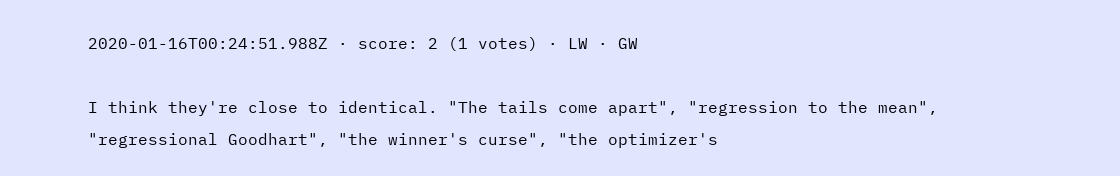2020-01-16T00:24:51.988Z · score: 2 (1 votes) · LW · GW

I think they're close to identical. "The tails come apart", "regression to the mean", "regressional Goodhart", "the winner's curse", "the optimizer's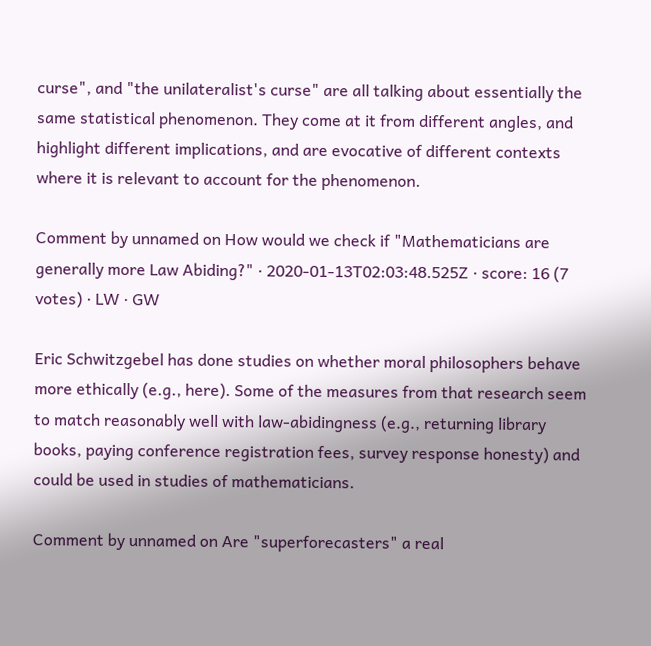curse", and "the unilateralist's curse" are all talking about essentially the same statistical phenomenon. They come at it from different angles, and highlight different implications, and are evocative of different contexts where it is relevant to account for the phenomenon.

Comment by unnamed on How would we check if "Mathematicians are generally more Law Abiding?" · 2020-01-13T02:03:48.525Z · score: 16 (7 votes) · LW · GW

Eric Schwitzgebel has done studies on whether moral philosophers behave more ethically (e.g., here). Some of the measures from that research seem to match reasonably well with law-abidingness (e.g., returning library books, paying conference registration fees, survey response honesty) and could be used in studies of mathematicians.

Comment by unnamed on Are "superforecasters" a real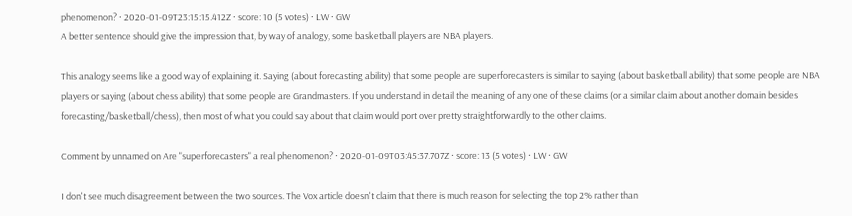phenomenon? · 2020-01-09T23:15:15.412Z · score: 10 (5 votes) · LW · GW
A better sentence should give the impression that, by way of analogy, some basketball players are NBA players.

This analogy seems like a good way of explaining it. Saying (about forecasting ability) that some people are superforecasters is similar to saying (about basketball ability) that some people are NBA players or saying (about chess ability) that some people are Grandmasters. If you understand in detail the meaning of any one of these claims (or a similar claim about another domain besides forecasting/basketball/chess), then most of what you could say about that claim would port over pretty straightforwardly to the other claims.

Comment by unnamed on Are "superforecasters" a real phenomenon? · 2020-01-09T03:45:37.707Z · score: 13 (5 votes) · LW · GW

I don't see much disagreement between the two sources. The Vox article doesn't claim that there is much reason for selecting the top 2% rather than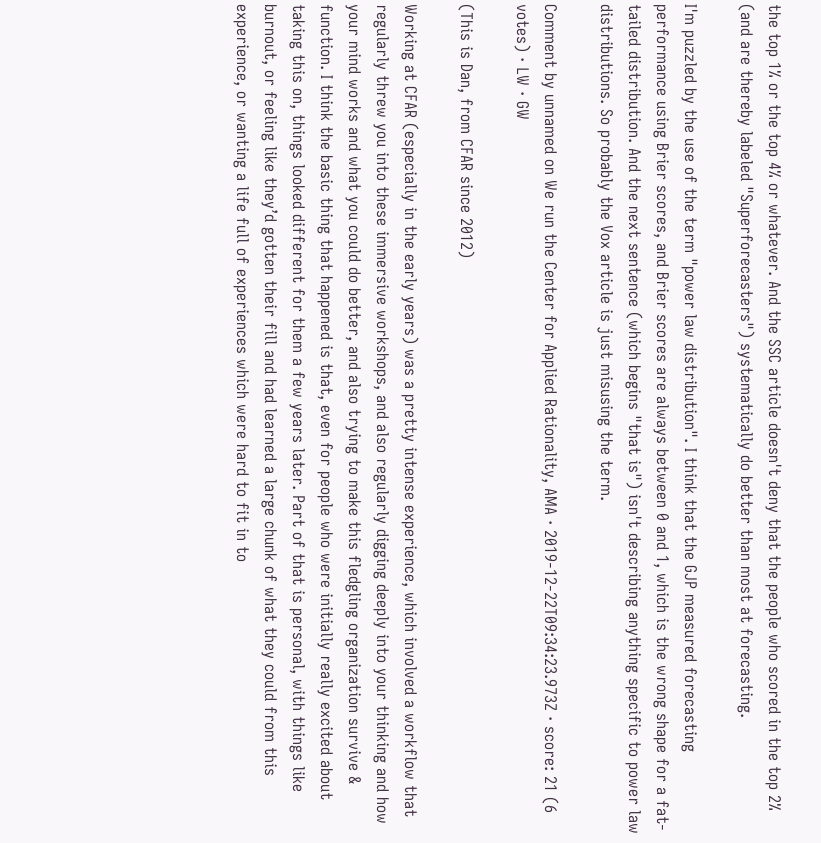the top 1% or the top 4% or whatever. And the SSC article doesn't deny that the people who scored in the top 2% (and are thereby labeled "Superforecasters") systematically do better than most at forecasting.

I'm puzzled by the use of the term "power law distribution". I think that the GJP measured forecasting performance using Brier scores, and Brier scores are always between 0 and 1, which is the wrong shape for a fat-tailed distribution. And the next sentence (which begins "that is") isn't describing anything specific to power law distributions. So probably the Vox article is just misusing the term.

Comment by unnamed on We run the Center for Applied Rationality, AMA · 2019-12-22T09:34:23.973Z · score: 21 (6 votes) · LW · GW

(This is Dan, from CFAR since 2012)

Working at CFAR (especially in the early years) was a pretty intense experience, which involved a workflow that regularly threw you into these immersive workshops, and also regularly digging deeply into your thinking and how your mind works and what you could do better, and also trying to make this fledgling organization survive & function. I think the basic thing that happened is that, even for people who were initially really excited about taking this on, things looked different for them a few years later. Part of that is personal, with things like burnout, or feeling like they’d gotten their fill and had learned a large chunk of what they could from this experience, or wanting a life full of experiences which were hard to fit in to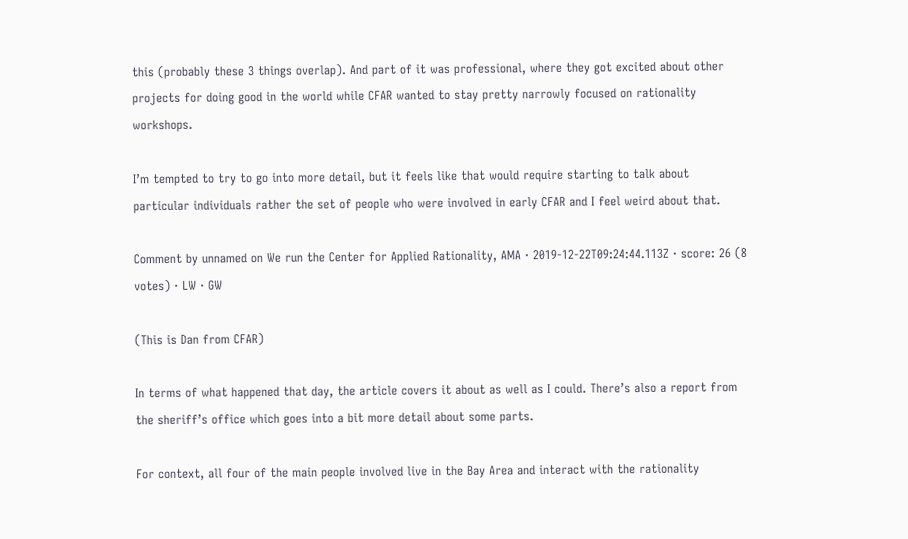this (probably these 3 things overlap). And part of it was professional, where they got excited about other projects for doing good in the world while CFAR wanted to stay pretty narrowly focused on rationality workshops.

I’m tempted to try to go into more detail, but it feels like that would require starting to talk about particular individuals rather the set of people who were involved in early CFAR and I feel weird about that.

Comment by unnamed on We run the Center for Applied Rationality, AMA · 2019-12-22T09:24:44.113Z · score: 26 (8 votes) · LW · GW

(This is Dan from CFAR)

In terms of what happened that day, the article covers it about as well as I could. There’s also a report from the sheriff’s office which goes into a bit more detail about some parts.

For context, all four of the main people involved live in the Bay Area and interact with the rationality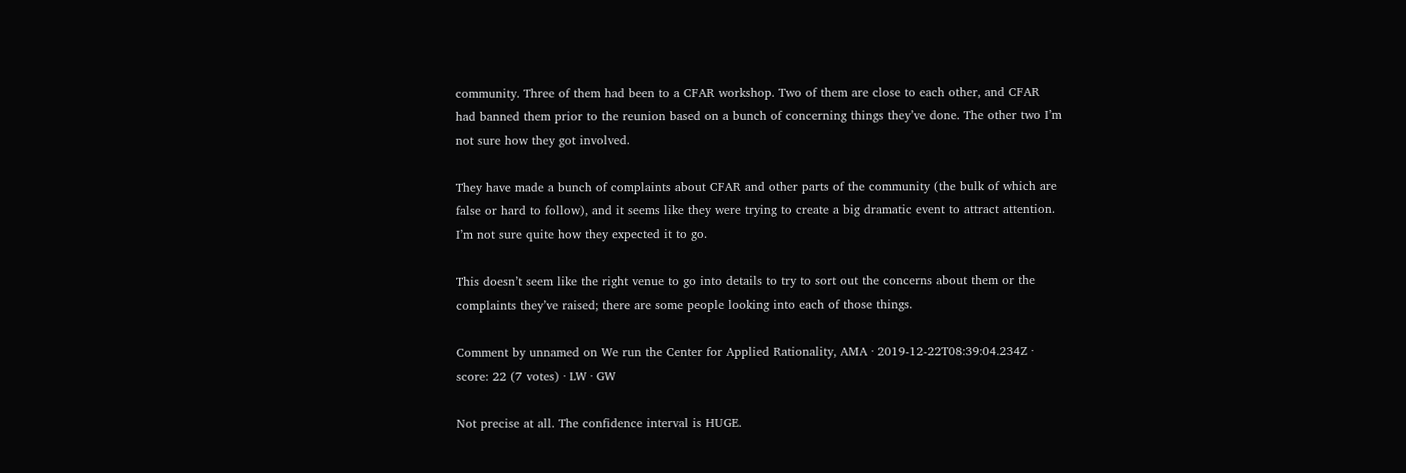community. Three of them had been to a CFAR workshop. Two of them are close to each other, and CFAR had banned them prior to the reunion based on a bunch of concerning things they’ve done. The other two I’m not sure how they got involved.

They have made a bunch of complaints about CFAR and other parts of the community (the bulk of which are false or hard to follow), and it seems like they were trying to create a big dramatic event to attract attention. I’m not sure quite how they expected it to go.

This doesn’t seem like the right venue to go into details to try to sort out the concerns about them or the complaints they’ve raised; there are some people looking into each of those things.

Comment by unnamed on We run the Center for Applied Rationality, AMA · 2019-12-22T08:39:04.234Z · score: 22 (7 votes) · LW · GW

Not precise at all. The confidence interval is HUGE.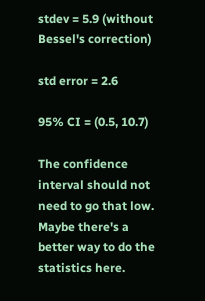stdev = 5.9 (without Bessel's correction)

std error = 2.6

95% CI = (0.5, 10.7)

The confidence interval should not need to go that low. Maybe there's a better way to do the statistics here.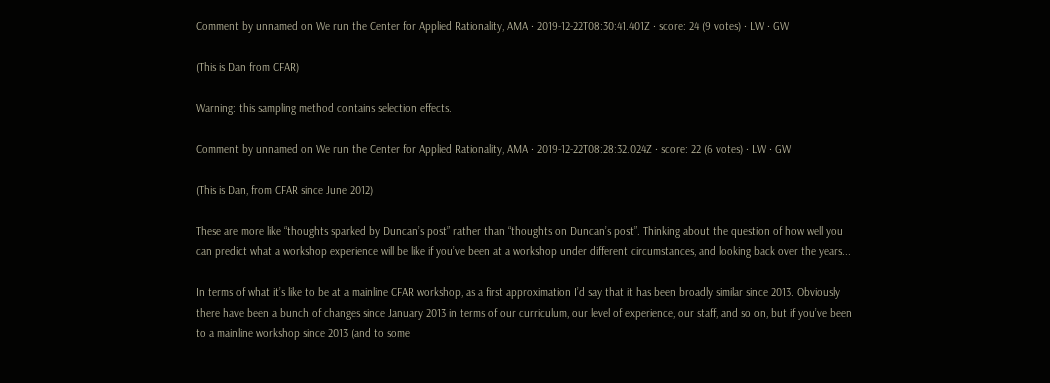Comment by unnamed on We run the Center for Applied Rationality, AMA · 2019-12-22T08:30:41.401Z · score: 24 (9 votes) · LW · GW

(This is Dan from CFAR)

Warning: this sampling method contains selection effects.

Comment by unnamed on We run the Center for Applied Rationality, AMA · 2019-12-22T08:28:32.024Z · score: 22 (6 votes) · LW · GW

(This is Dan, from CFAR since June 2012)

These are more like “thoughts sparked by Duncan’s post” rather than “thoughts on Duncan’s post”. Thinking about the question of how well you can predict what a workshop experience will be like if you’ve been at a workshop under different circumstances, and looking back over the years...

In terms of what it’s like to be at a mainline CFAR workshop, as a first approximation I’d say that it has been broadly similar since 2013. Obviously there have been a bunch of changes since January 2013 in terms of our curriculum, our level of experience, our staff, and so on, but if you’ve been to a mainline workshop since 2013 (and to some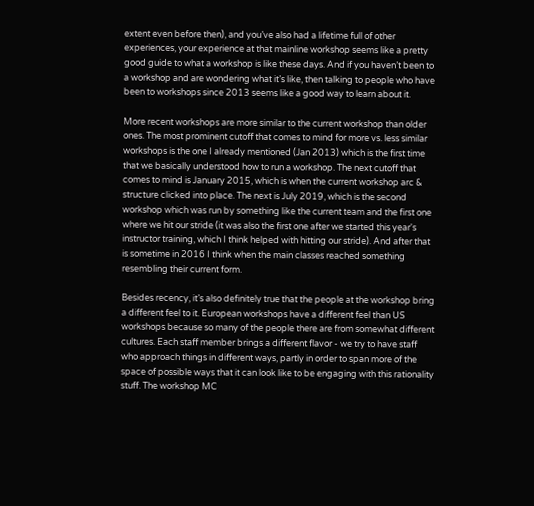extent even before then), and you’ve also had a lifetime full of other experiences, your experience at that mainline workshop seems like a pretty good guide to what a workshop is like these days. And if you haven’t been to a workshop and are wondering what it’s like, then talking to people who have been to workshops since 2013 seems like a good way to learn about it.

More recent workshops are more similar to the current workshop than older ones. The most prominent cutoff that comes to mind for more vs. less similar workshops is the one I already mentioned (Jan 2013) which is the first time that we basically understood how to run a workshop. The next cutoff that comes to mind is January 2015, which is when the current workshop arc & structure clicked into place. The next is July 2019, which is the second workshop which was run by something like the current team and the first one where we hit our stride (it was also the first one after we started this year's instructor training, which I think helped with hitting our stride). And after that is sometime in 2016 I think when the main classes reached something resembling their current form.

Besides recency, it’s also definitely true that the people at the workshop bring a different feel to it. European workshops have a different feel than US workshops because so many of the people there are from somewhat different cultures. Each staff member brings a different flavor - we try to have staff who approach things in different ways, partly in order to span more of the space of possible ways that it can look like to be engaging with this rationality stuff. The workshop MC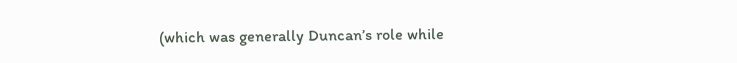(which was generally Duncan’s role while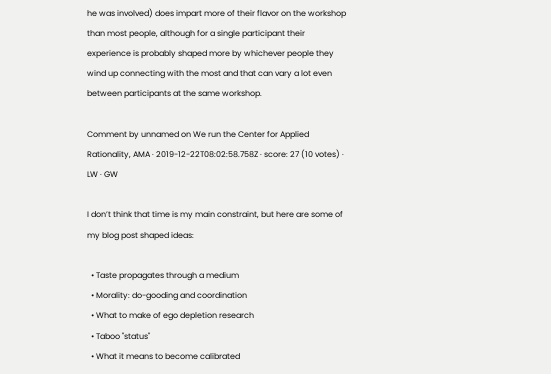he was involved) does impart more of their flavor on the workshop than most people, although for a single participant their experience is probably shaped more by whichever people they wind up connecting with the most and that can vary a lot even between participants at the same workshop.

Comment by unnamed on We run the Center for Applied Rationality, AMA · 2019-12-22T08:02:58.758Z · score: 27 (10 votes) · LW · GW

I don’t think that time is my main constraint, but here are some of my blog post shaped ideas:

  • Taste propagates through a medium
  • Morality: do-gooding and coordination
  • What to make of ego depletion research
  • Taboo "status"
  • What it means to become calibrated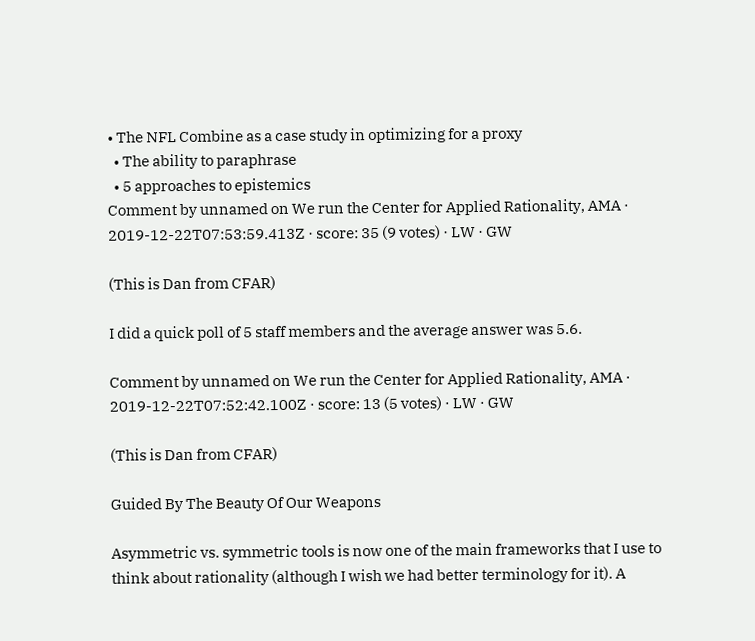• The NFL Combine as a case study in optimizing for a proxy
  • The ability to paraphrase
  • 5 approaches to epistemics
Comment by unnamed on We run the Center for Applied Rationality, AMA · 2019-12-22T07:53:59.413Z · score: 35 (9 votes) · LW · GW

(This is Dan from CFAR)

I did a quick poll of 5 staff members and the average answer was 5.6.

Comment by unnamed on We run the Center for Applied Rationality, AMA · 2019-12-22T07:52:42.100Z · score: 13 (5 votes) · LW · GW

(This is Dan from CFAR)

Guided By The Beauty Of Our Weapons

Asymmetric vs. symmetric tools is now one of the main frameworks that I use to think about rationality (although I wish we had better terminology for it). A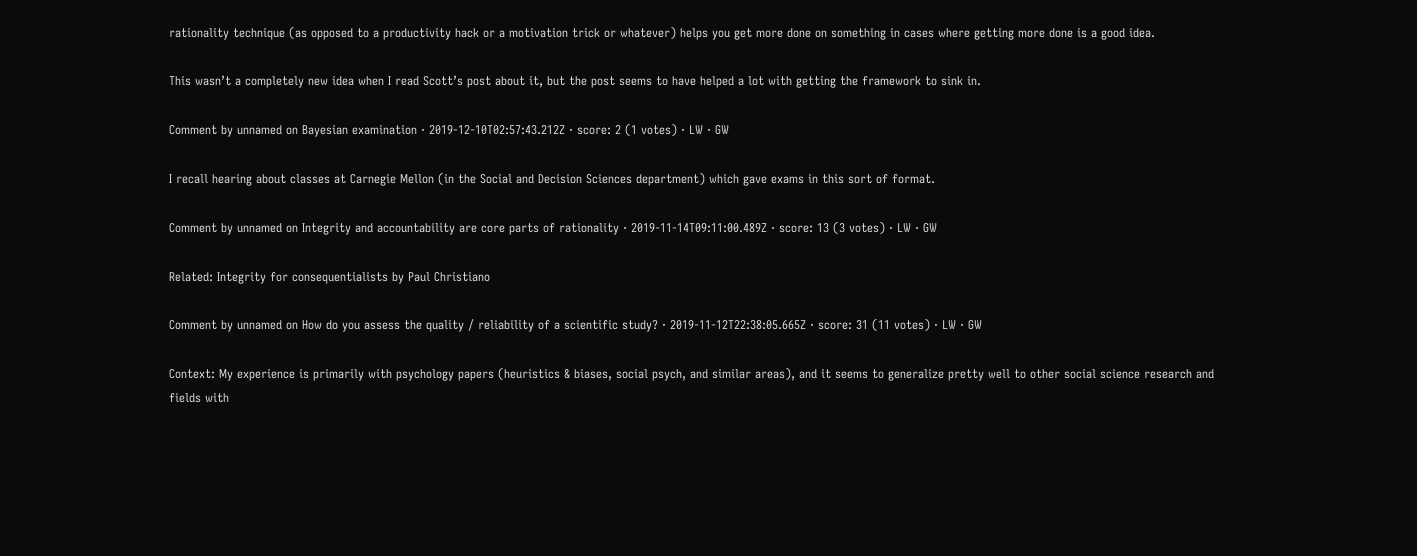rationality technique (as opposed to a productivity hack or a motivation trick or whatever) helps you get more done on something in cases where getting more done is a good idea.

This wasn’t a completely new idea when I read Scott’s post about it, but the post seems to have helped a lot with getting the framework to sink in.

Comment by unnamed on Bayesian examination · 2019-12-10T02:57:43.212Z · score: 2 (1 votes) · LW · GW

I recall hearing about classes at Carnegie Mellon (in the Social and Decision Sciences department) which gave exams in this sort of format.

Comment by unnamed on Integrity and accountability are core parts of rationality · 2019-11-14T09:11:00.489Z · score: 13 (3 votes) · LW · GW

Related: Integrity for consequentialists by Paul Christiano

Comment by unnamed on How do you assess the quality / reliability of a scientific study? · 2019-11-12T22:38:05.665Z · score: 31 (11 votes) · LW · GW

Context: My experience is primarily with psychology papers (heuristics & biases, social psych, and similar areas), and it seems to generalize pretty well to other social science research and fields with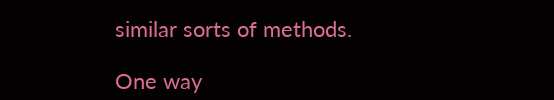similar sorts of methods.

One way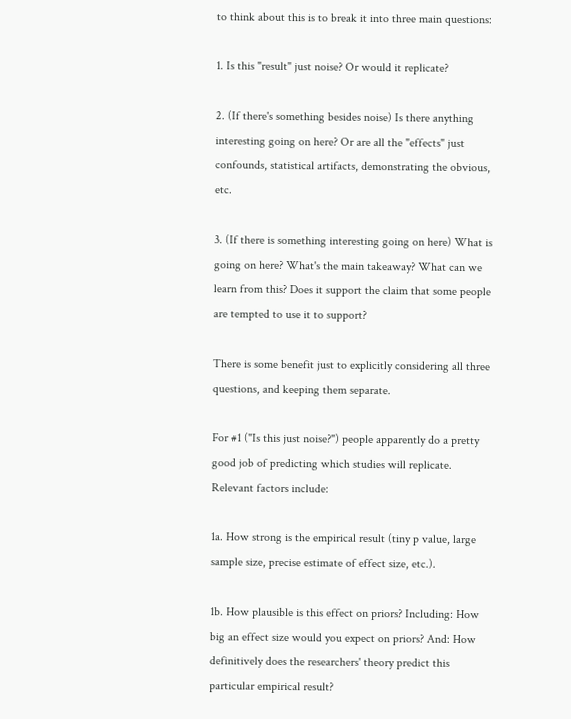to think about this is to break it into three main questions:

1. Is this "result" just noise? Or would it replicate?

2. (If there's something besides noise) Is there anything interesting going on here? Or are all the "effects" just confounds, statistical artifacts, demonstrating the obvious, etc.

3. (If there is something interesting going on here) What is going on here? What's the main takeaway? What can we learn from this? Does it support the claim that some people are tempted to use it to support?

There is some benefit just to explicitly considering all three questions, and keeping them separate.

For #1 ("Is this just noise?") people apparently do a pretty good job of predicting which studies will replicate. Relevant factors include:

1a. How strong is the empirical result (tiny p value, large sample size, precise estimate of effect size, etc.).

1b. How plausible is this effect on priors? Including: How big an effect size would you expect on priors? And: How definitively does the researchers' theory predict this particular empirical result?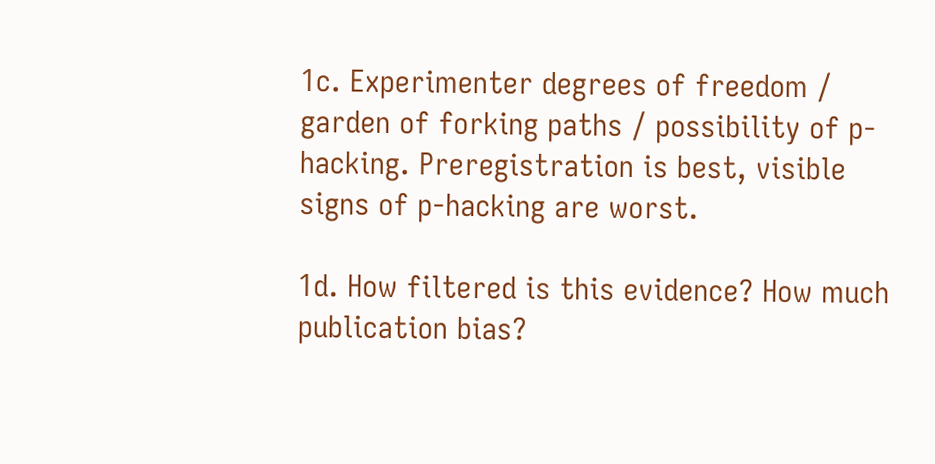1c. Experimenter degrees of freedom / garden of forking paths / possibility of p-hacking. Preregistration is best, visible signs of p-hacking are worst.

1d. How filtered is this evidence? How much publication bias?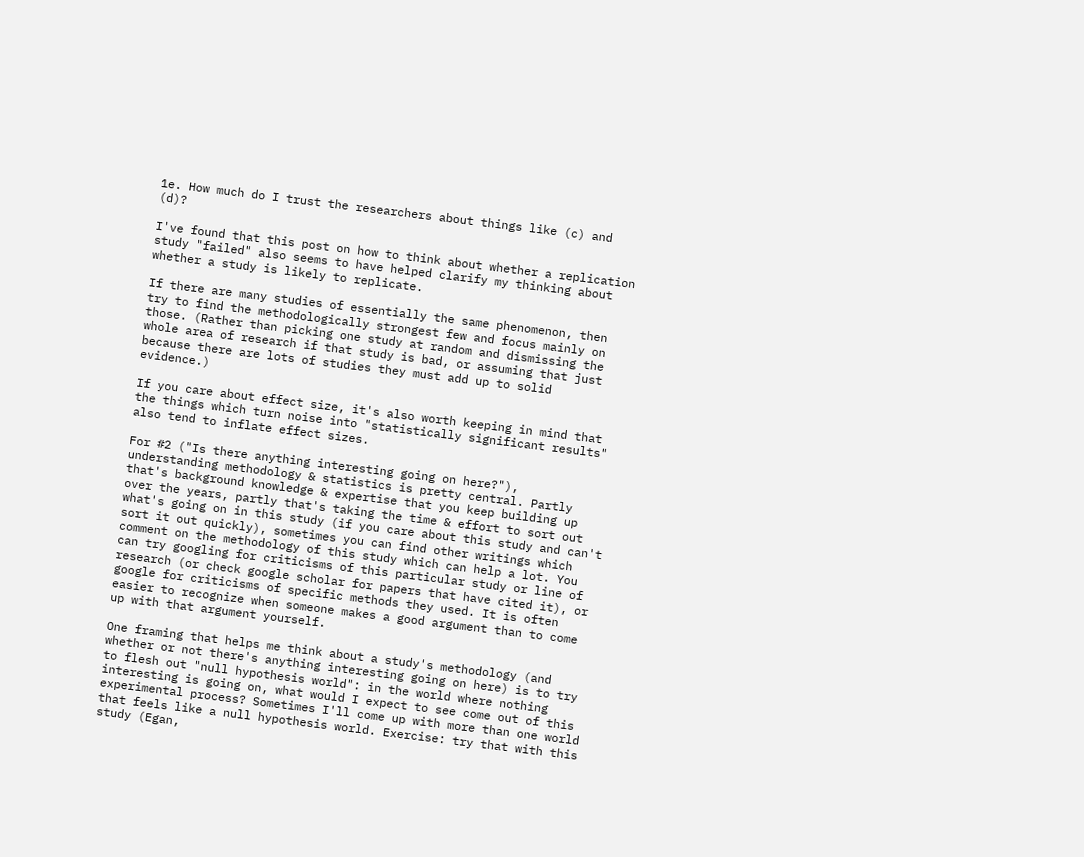1e. How much do I trust the researchers about things like (c) and (d)?

I've found that this post on how to think about whether a replication study "failed" also seems to have helped clarify my thinking about whether a study is likely to replicate.

If there are many studies of essentially the same phenomenon, then try to find the methodologically strongest few and focus mainly on those. (Rather than picking one study at random and dismissing the whole area of research if that study is bad, or assuming that just because there are lots of studies they must add up to solid evidence.)

If you care about effect size, it's also worth keeping in mind that the things which turn noise into "statistically significant results" also tend to inflate effect sizes.

For #2 ("Is there anything interesting going on here?"), understanding methodology & statistics is pretty central. Partly that's background knowledge & expertise that you keep building up over the years, partly that's taking the time & effort to sort out what's going on in this study (if you care about this study and can't sort it out quickly), sometimes you can find other writings which comment on the methodology of this study which can help a lot. You can try googling for criticisms of this particular study or line of research (or check google scholar for papers that have cited it), or google for criticisms of specific methods they used. It is often easier to recognize when someone makes a good argument than to come up with that argument yourself.

One framing that helps me think about a study's methodology (and whether or not there's anything interesting going on here) is to try to flesh out "null hypothesis world": in the world where nothing interesting is going on, what would I expect to see come out of this experimental process? Sometimes I'll come up with more than one world that feels like a null hypothesis world. Exercise: try that with this study (Egan,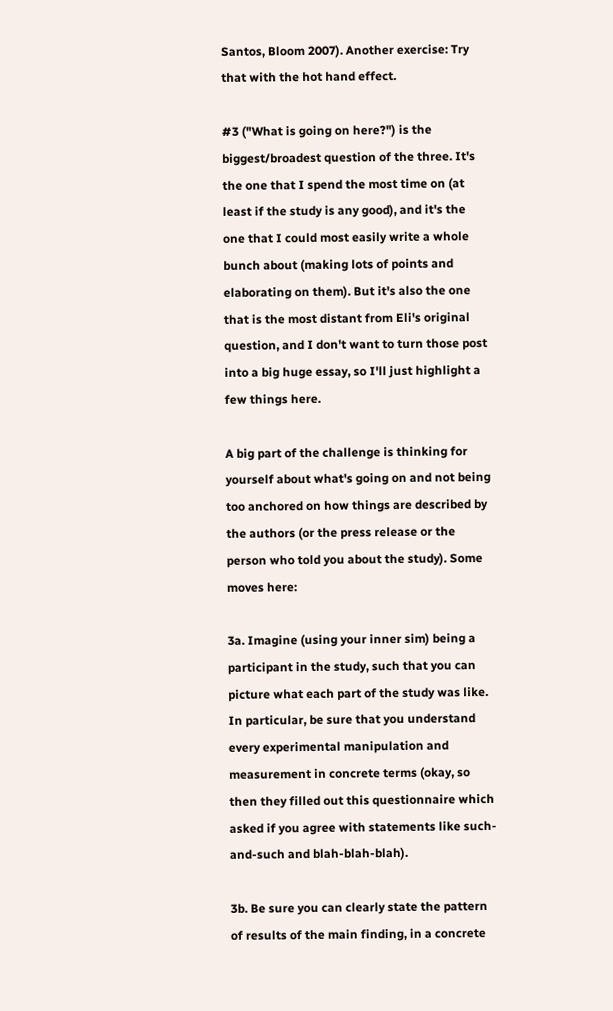Santos, Bloom 2007). Another exercise: Try that with the hot hand effect.

#3 ("What is going on here?") is the biggest/broadest question of the three. It's the one that I spend the most time on (at least if the study is any good), and it's the one that I could most easily write a whole bunch about (making lots of points and elaborating on them). But it's also the one that is the most distant from Eli's original question, and I don't want to turn those post into a big huge essay, so I'll just highlight a few things here.

A big part of the challenge is thinking for yourself about what's going on and not being too anchored on how things are described by the authors (or the press release or the person who told you about the study). Some moves here:

3a. Imagine (using your inner sim) being a participant in the study, such that you can picture what each part of the study was like. In particular, be sure that you understand every experimental manipulation and measurement in concrete terms (okay, so then they filled out this questionnaire which asked if you agree with statements like such-and-such and blah-blah-blah).

3b. Be sure you can clearly state the pattern of results of the main finding, in a concrete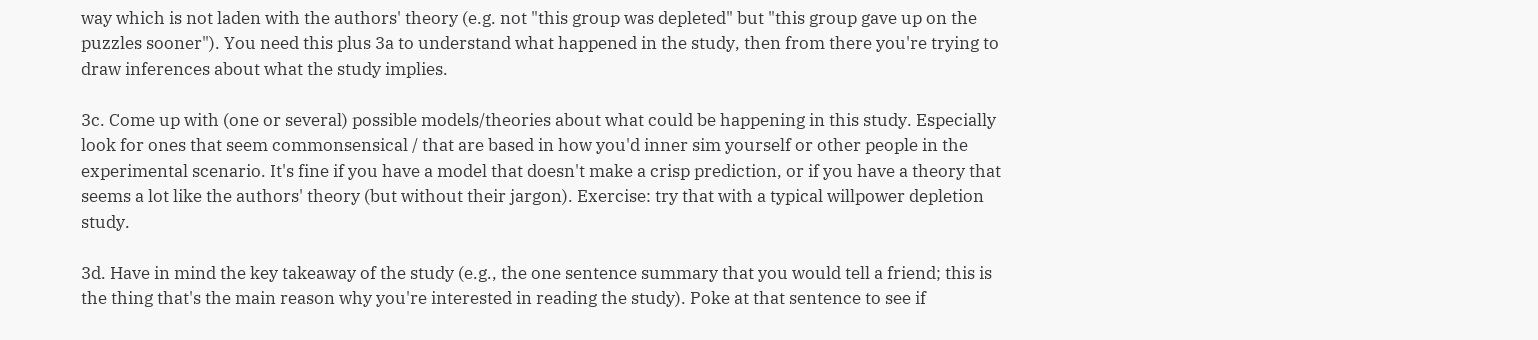way which is not laden with the authors' theory (e.g. not "this group was depleted" but "this group gave up on the puzzles sooner"). You need this plus 3a to understand what happened in the study, then from there you're trying to draw inferences about what the study implies.

3c. Come up with (one or several) possible models/theories about what could be happening in this study. Especially look for ones that seem commonsensical / that are based in how you'd inner sim yourself or other people in the experimental scenario. It's fine if you have a model that doesn't make a crisp prediction, or if you have a theory that seems a lot like the authors' theory (but without their jargon). Exercise: try that with a typical willpower depletion study.

3d. Have in mind the key takeaway of the study (e.g., the one sentence summary that you would tell a friend; this is the thing that's the main reason why you're interested in reading the study). Poke at that sentence to see if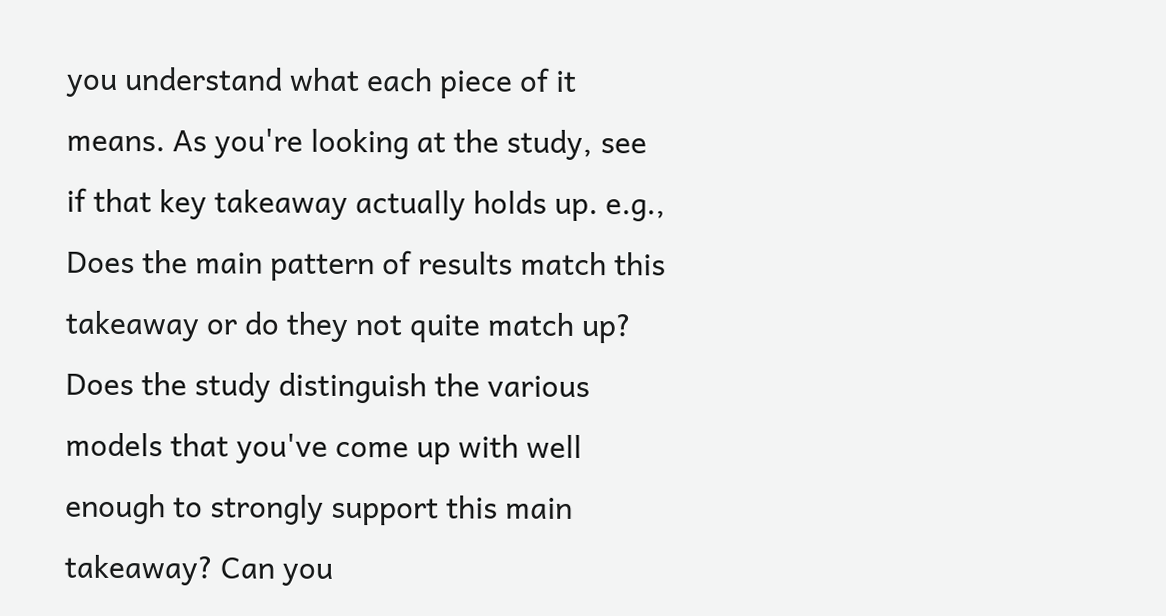you understand what each piece of it means. As you're looking at the study, see if that key takeaway actually holds up. e.g., Does the main pattern of results match this takeaway or do they not quite match up? Does the study distinguish the various models that you've come up with well enough to strongly support this main takeaway? Can you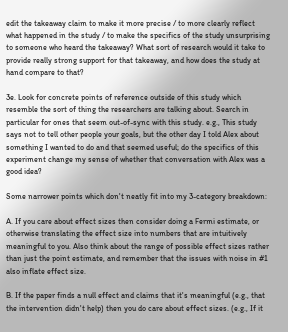edit the takeaway claim to make it more precise / to more clearly reflect what happened in the study / to make the specifics of the study unsurprising to someone who heard the takeaway? What sort of research would it take to provide really strong support for that takeaway, and how does the study at hand compare to that?

3e. Look for concrete points of reference outside of this study which resemble the sort of thing the researchers are talking about. Search in particular for ones that seem out-of-sync with this study. e.g., This study says not to tell other people your goals, but the other day I told Alex about something I wanted to do and that seemed useful; do the specifics of this experiment change my sense of whether that conversation with Alex was a good idea?

Some narrower points which don't neatly fit into my 3-category breakdown:

A. If you care about effect sizes then consider doing a Fermi estimate, or otherwise translating the effect size into numbers that are intuitively meaningful to you. Also think about the range of possible effect sizes rather than just the point estimate, and remember that the issues with noise in #1 also inflate effect size.

B. If the paper finds a null effect and claims that it's meaningful (e.g., that the intervention didn't help) then you do care about effect sizes. (e.g., If it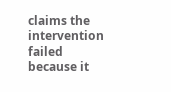claims the intervention failed because it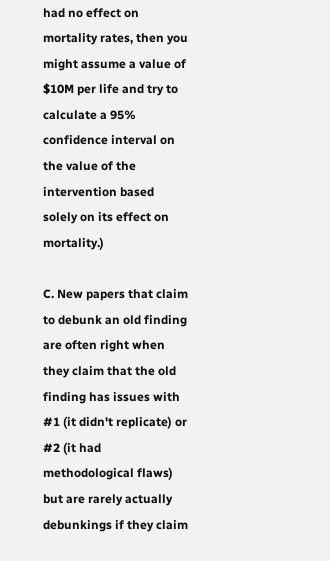had no effect on mortality rates, then you might assume a value of $10M per life and try to calculate a 95% confidence interval on the value of the intervention based solely on its effect on mortality.)

C. New papers that claim to debunk an old finding are often right when they claim that the old finding has issues with #1 (it didn't replicate) or #2 (it had methodological flaws) but are rarely actually debunkings if they claim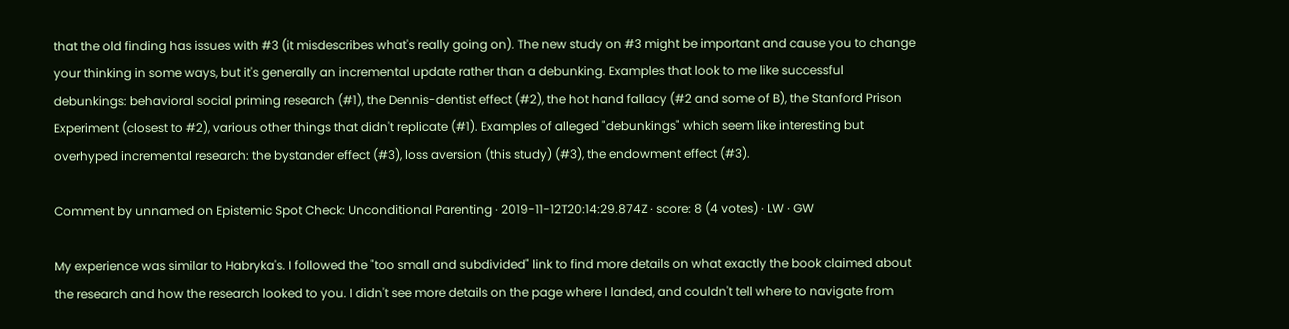that the old finding has issues with #3 (it misdescribes what's really going on). The new study on #3 might be important and cause you to change your thinking in some ways, but it's generally an incremental update rather than a debunking. Examples that look to me like successful debunkings: behavioral social priming research (#1), the Dennis-dentist effect (#2), the hot hand fallacy (#2 and some of B), the Stanford Prison Experiment (closest to #2), various other things that didn't replicate (#1). Examples of alleged "debunkings" which seem like interesting but overhyped incremental research: the bystander effect (#3), loss aversion (this study) (#3), the endowment effect (#3).

Comment by unnamed on Epistemic Spot Check: Unconditional Parenting · 2019-11-12T20:14:29.874Z · score: 8 (4 votes) · LW · GW

My experience was similar to Habryka's. I followed the "too small and subdivided" link to find more details on what exactly the book claimed about the research and how the research looked to you. I didn't see more details on the page where I landed, and couldn't tell where to navigate from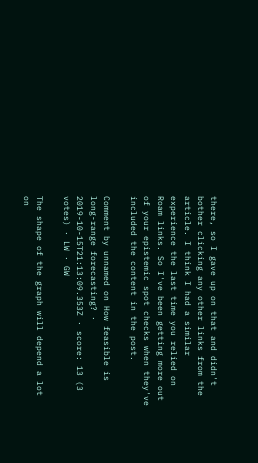there, so I gave up on that and didn't bother clicking any other links from the article. I think I had a similar experience the last time you relied on Roam links. So I've been getting more out of your epistemic spot checks when they've included the content in the post.

Comment by unnamed on How feasible is long-range forecasting? · 2019-10-15T21:13:09.353Z · score: 13 (3 votes) · LW · GW

The shape of the graph will depend a lot on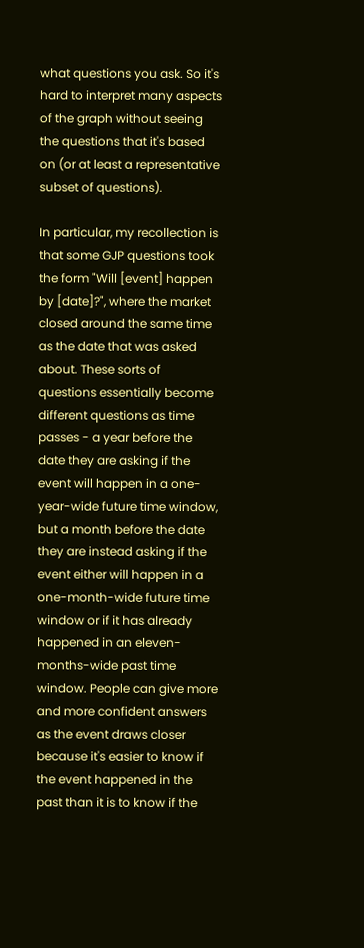what questions you ask. So it's hard to interpret many aspects of the graph without seeing the questions that it's based on (or at least a representative subset of questions).

In particular, my recollection is that some GJP questions took the form "Will [event] happen by [date]?", where the market closed around the same time as the date that was asked about. These sorts of questions essentially become different questions as time passes - a year before the date they are asking if the event will happen in a one-year-wide future time window, but a month before the date they are instead asking if the event either will happen in a one-month-wide future time window or if it has already happened in an eleven-months-wide past time window. People can give more and more confident answers as the event draws closer because it's easier to know if the event happened in the past than it is to know if the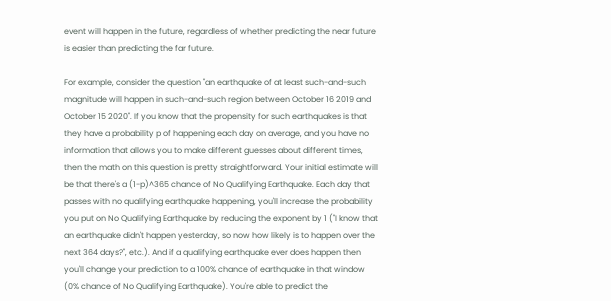event will happen in the future, regardless of whether predicting the near future is easier than predicting the far future.

For example, consider the question "an earthquake of at least such-and-such magnitude will happen in such-and-such region between October 16 2019 and October 15 2020". If you know that the propensity for such earthquakes is that they have a probability p of happening each day on average, and you have no information that allows you to make different guesses about different times, then the math on this question is pretty straightforward. Your initial estimate will be that there's a (1-p)^365 chance of No Qualifying Earthquake. Each day that passes with no qualifying earthquake happening, you'll increase the probability you put on No Qualifying Earthquake by reducing the exponent by 1 ("I know that an earthquake didn't happen yesterday, so now how likely is to happen over the next 364 days?", etc.). And if a qualifying earthquake ever does happen then you'll change your prediction to a 100% chance of earthquake in that window (0% chance of No Qualifying Earthquake). You're able to predict the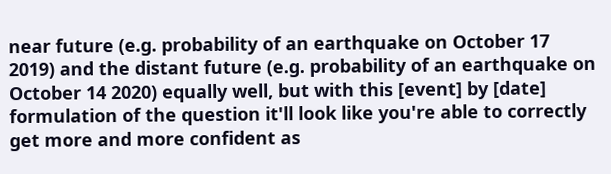near future (e.g. probability of an earthquake on October 17 2019) and the distant future (e.g. probability of an earthquake on October 14 2020) equally well, but with this [event] by [date] formulation of the question it'll look like you're able to correctly get more and more confident as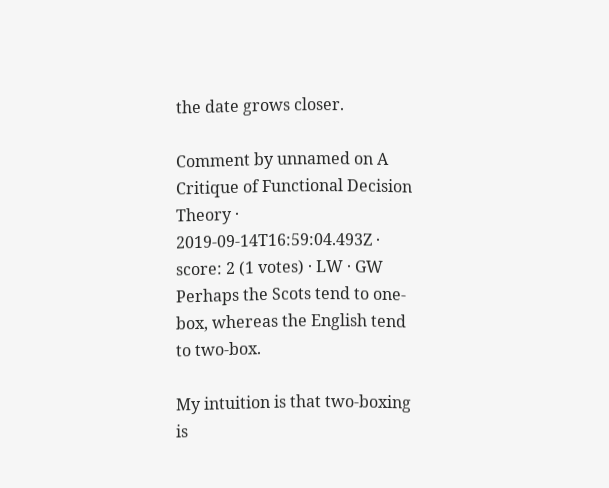the date grows closer.

Comment by unnamed on A Critique of Functional Decision Theory · 2019-09-14T16:59:04.493Z · score: 2 (1 votes) · LW · GW
Perhaps the Scots tend to one-box, whereas the English tend to two-box.

My intuition is that two-boxing is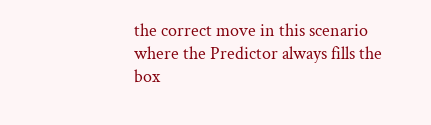the correct move in this scenario where the Predictor always fills the box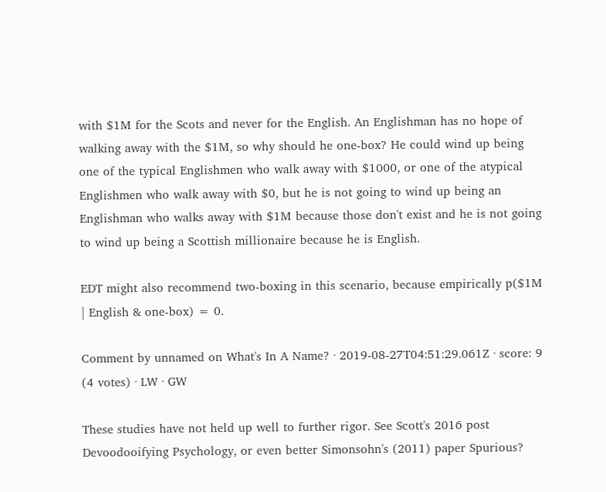with $1M for the Scots and never for the English. An Englishman has no hope of walking away with the $1M, so why should he one-box? He could wind up being one of the typical Englishmen who walk away with $1000, or one of the atypical Englishmen who walk away with $0, but he is not going to wind up being an Englishman who walks away with $1M because those don't exist and he is not going to wind up being a Scottish millionaire because he is English.

EDT might also recommend two-boxing in this scenario, because empirically p($1M | English & one-box) = 0.

Comment by unnamed on What's In A Name? · 2019-08-27T04:51:29.061Z · score: 9 (4 votes) · LW · GW

These studies have not held up well to further rigor. See Scott's 2016 post Devoodooifying Psychology, or even better Simonsohn's (2011) paper Spurious?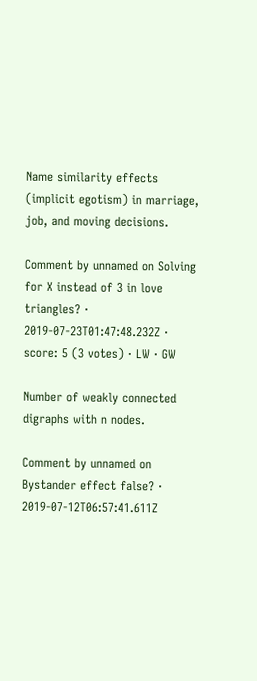Name similarity effects (implicit egotism) in marriage, job, and moving decisions.

Comment by unnamed on Solving for X instead of 3 in love triangles? · 2019-07-23T01:47:48.232Z · score: 5 (3 votes) · LW · GW

Number of weakly connected digraphs with n nodes.

Comment by unnamed on Bystander effect false? · 2019-07-12T06:57:41.611Z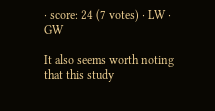· score: 24 (7 votes) · LW · GW

It also seems worth noting that this study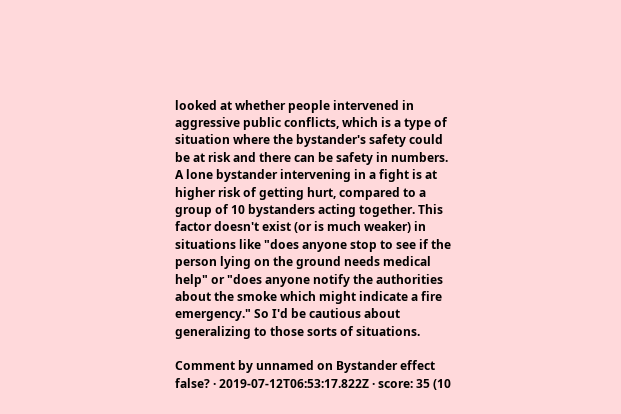looked at whether people intervened in aggressive public conflicts, which is a type of situation where the bystander's safety could be at risk and there can be safety in numbers. A lone bystander intervening in a fight is at higher risk of getting hurt, compared to a group of 10 bystanders acting together. This factor doesn't exist (or is much weaker) in situations like "does anyone stop to see if the person lying on the ground needs medical help" or "does anyone notify the authorities about the smoke which might indicate a fire emergency." So I'd be cautious about generalizing to those sorts of situations.

Comment by unnamed on Bystander effect false? · 2019-07-12T06:53:17.822Z · score: 35 (10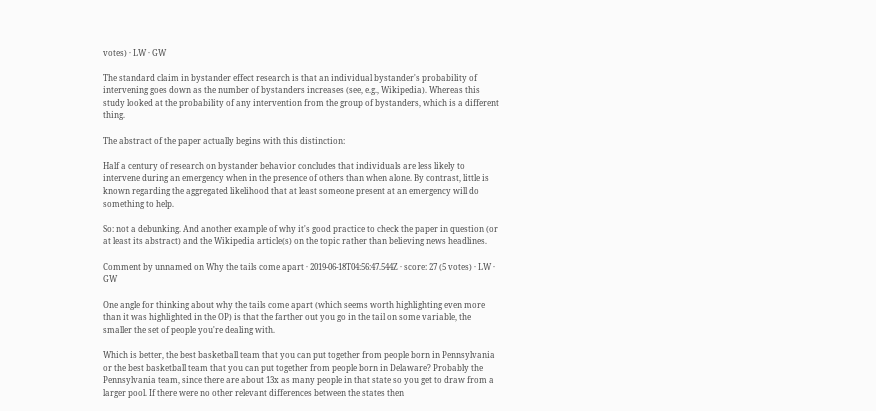votes) · LW · GW

The standard claim in bystander effect research is that an individual bystander's probability of intervening goes down as the number of bystanders increases (see, e.g., Wikipedia). Whereas this study looked at the probability of any intervention from the group of bystanders, which is a different thing.

The abstract of the paper actually begins with this distinction:

Half a century of research on bystander behavior concludes that individuals are less likely to intervene during an emergency when in the presence of others than when alone. By contrast, little is known regarding the aggregated likelihood that at least someone present at an emergency will do something to help.

So: not a debunking. And another example of why it's good practice to check the paper in question (or at least its abstract) and the Wikipedia article(s) on the topic rather than believing news headlines.

Comment by unnamed on Why the tails come apart · 2019-06-18T04:56:47.544Z · score: 27 (5 votes) · LW · GW

One angle for thinking about why the tails come apart (which seems worth highlighting even more than it was highlighted in the OP) is that the farther out you go in the tail on some variable, the smaller the set of people you're dealing with.

Which is better, the best basketball team that you can put together from people born in Pennsylvania or the best basketball team that you can put together from people born in Delaware? Probably the Pennsylvania team, since there are about 13x as many people in that state so you get to draw from a larger pool. If there were no other relevant differences between the states then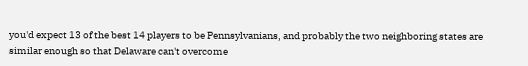you'd expect 13 of the best 14 players to be Pennsylvanians, and probably the two neighboring states are similar enough so that Delaware can't overcome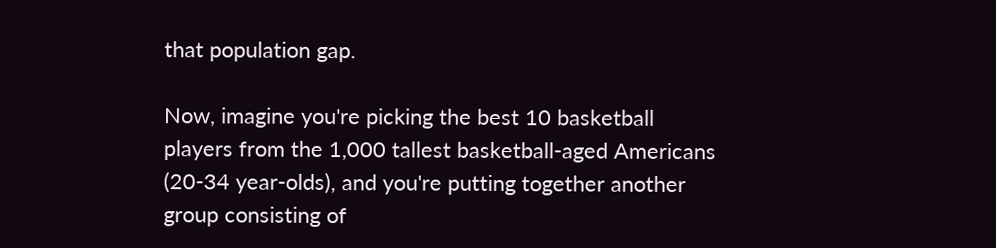that population gap.

Now, imagine you're picking the best 10 basketball players from the 1,000 tallest basketball-aged Americans (20-34 year-olds), and you're putting together another group consisting of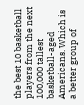the best 10 basketball players from the next 100,000 tallest basketball-aged Americans. Which is a better group of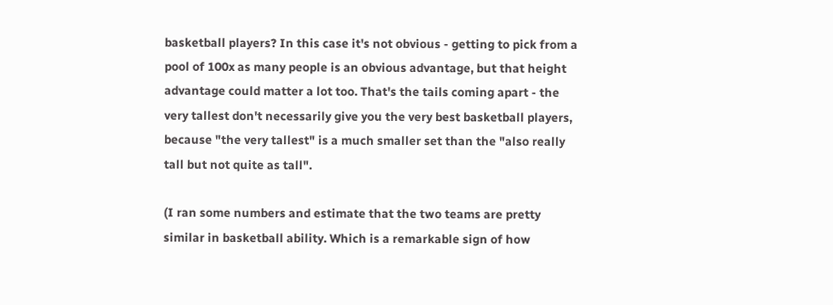basketball players? In this case it's not obvious - getting to pick from a pool of 100x as many people is an obvious advantage, but that height advantage could matter a lot too. That's the tails coming apart - the very tallest don't necessarily give you the very best basketball players, because "the very tallest" is a much smaller set than the "also really tall but not quite as tall".

(I ran some numbers and estimate that the two teams are pretty similar in basketball ability. Which is a remarkable sign of how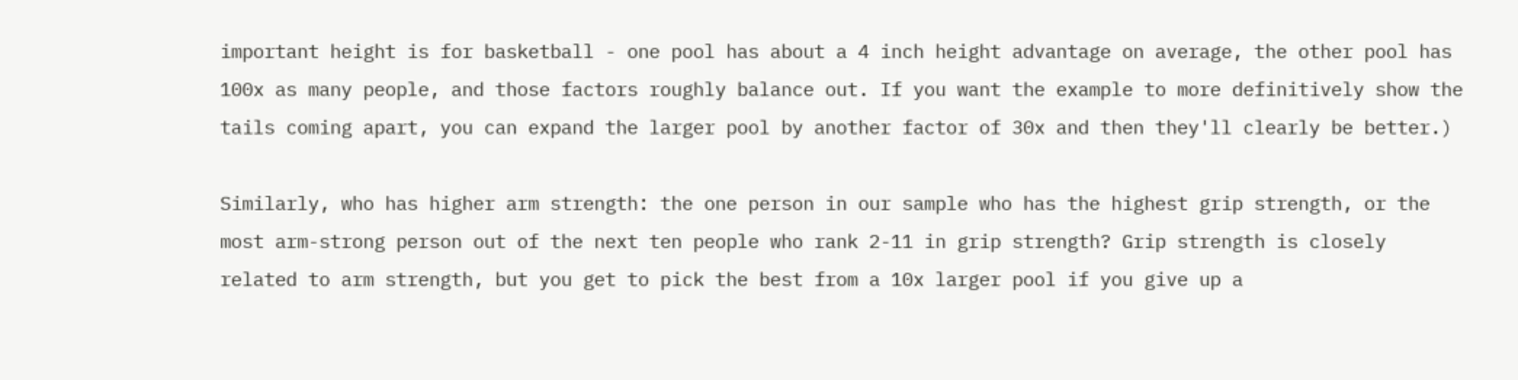important height is for basketball - one pool has about a 4 inch height advantage on average, the other pool has 100x as many people, and those factors roughly balance out. If you want the example to more definitively show the tails coming apart, you can expand the larger pool by another factor of 30x and then they'll clearly be better.)

Similarly, who has higher arm strength: the one person in our sample who has the highest grip strength, or the most arm-strong person out of the next ten people who rank 2-11 in grip strength? Grip strength is closely related to arm strength, but you get to pick the best from a 10x larger pool if you give up a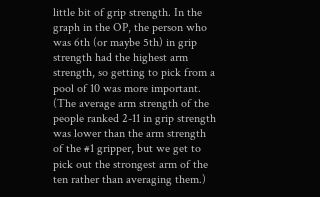little bit of grip strength. In the graph in the OP, the person who was 6th (or maybe 5th) in grip strength had the highest arm strength, so getting to pick from a pool of 10 was more important. (The average arm strength of the people ranked 2-11 in grip strength was lower than the arm strength of the #1 gripper, but we get to pick out the strongest arm of the ten rather than averaging them.)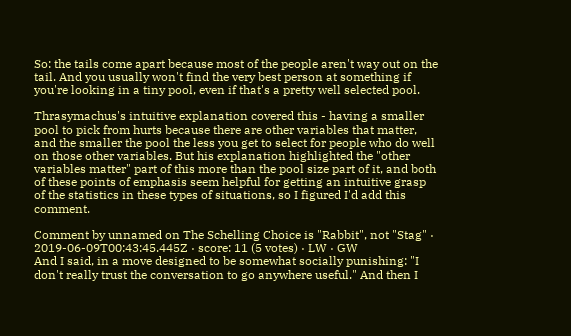So: the tails come apart because most of the people aren't way out on the tail. And you usually won't find the very best person at something if you're looking in a tiny pool, even if that's a pretty well selected pool.

Thrasymachus's intuitive explanation covered this - having a smaller pool to pick from hurts because there are other variables that matter, and the smaller the pool the less you get to select for people who do well on those other variables. But his explanation highlighted the "other variables matter" part of this more than the pool size part of it, and both of these points of emphasis seem helpful for getting an intuitive grasp of the statistics in these types of situations, so I figured I'd add this comment.

Comment by unnamed on The Schelling Choice is "Rabbit", not "Stag" · 2019-06-09T00:43:45.445Z · score: 11 (5 votes) · LW · GW
And I said, in a move designed to be somewhat socially punishing: "I don't really trust the conversation to go anywhere useful." And then I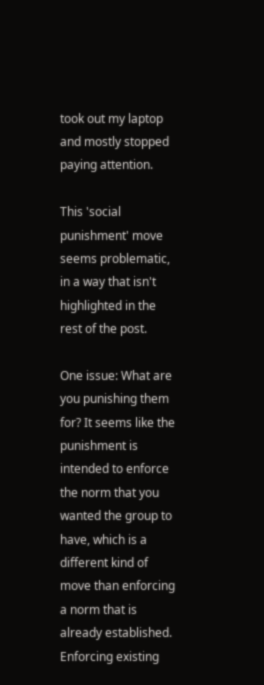took out my laptop and mostly stopped paying attention.

This 'social punishment' move seems problematic, in a way that isn't highlighted in the rest of the post.

One issue: What are you punishing them for? It seems like the punishment is intended to enforce the norm that you wanted the group to have, which is a different kind of move than enforcing a norm that is already established. Enforcing existing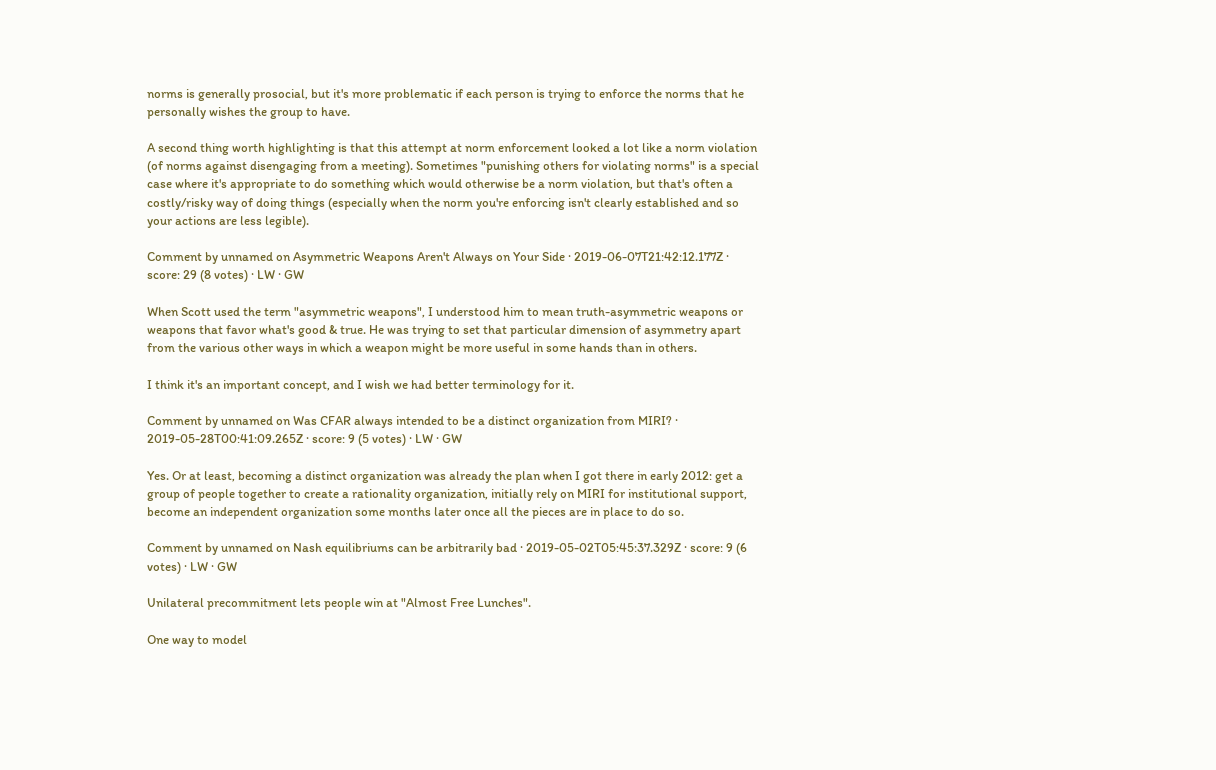norms is generally prosocial, but it's more problematic if each person is trying to enforce the norms that he personally wishes the group to have.

A second thing worth highlighting is that this attempt at norm enforcement looked a lot like a norm violation (of norms against disengaging from a meeting). Sometimes "punishing others for violating norms" is a special case where it's appropriate to do something which would otherwise be a norm violation, but that's often a costly/risky way of doing things (especially when the norm you're enforcing isn't clearly established and so your actions are less legible).

Comment by unnamed on Asymmetric Weapons Aren't Always on Your Side · 2019-06-07T21:42:12.177Z · score: 29 (8 votes) · LW · GW

When Scott used the term "asymmetric weapons", I understood him to mean truth-asymmetric weapons or weapons that favor what's good & true. He was trying to set that particular dimension of asymmetry apart from the various other ways in which a weapon might be more useful in some hands than in others.

I think it's an important concept, and I wish we had better terminology for it.

Comment by unnamed on Was CFAR always intended to be a distinct organization from MIRI? · 2019-05-28T00:41:09.265Z · score: 9 (5 votes) · LW · GW

Yes. Or at least, becoming a distinct organization was already the plan when I got there in early 2012: get a group of people together to create a rationality organization, initially rely on MIRI for institutional support, become an independent organization some months later once all the pieces are in place to do so.

Comment by unnamed on Nash equilibriums can be arbitrarily bad · 2019-05-02T05:45:37.329Z · score: 9 (6 votes) · LW · GW

Unilateral precommitment lets people win at "Almost Free Lunches".

One way to model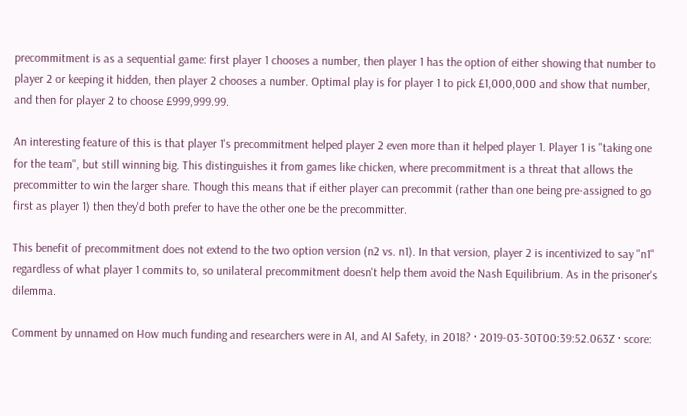precommitment is as a sequential game: first player 1 chooses a number, then player 1 has the option of either showing that number to player 2 or keeping it hidden, then player 2 chooses a number. Optimal play is for player 1 to pick £1,000,000 and show that number, and then for player 2 to choose £999,999.99.

An interesting feature of this is that player 1's precommitment helped player 2 even more than it helped player 1. Player 1 is "taking one for the team", but still winning big. This distinguishes it from games like chicken, where precommitment is a threat that allows the precommitter to win the larger share. Though this means that if either player can precommit (rather than one being pre-assigned to go first as player 1) then they'd both prefer to have the other one be the precommitter.

This benefit of precommitment does not extend to the two option version (n2 vs. n1). In that version, player 2 is incentivized to say "n1" regardless of what player 1 commits to, so unilateral precommitment doesn't help them avoid the Nash Equilibrium. As in the prisoner's dilemma.

Comment by unnamed on How much funding and researchers were in AI, and AI Safety, in 2018? · 2019-03-30T00:39:52.063Z · score: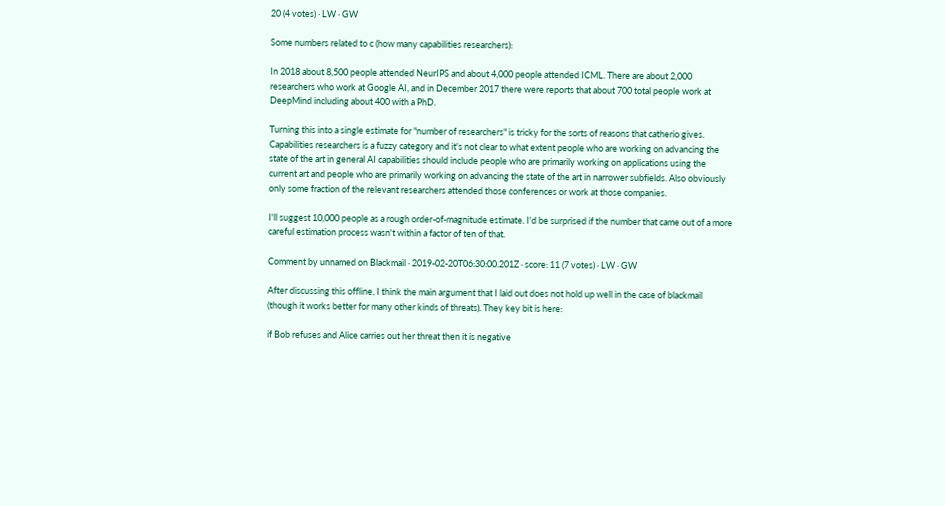20 (4 votes) · LW · GW

Some numbers related to c (how many capabilities researchers):

In 2018 about 8,500 people attended NeurIPS and about 4,000 people attended ICML. There are about 2,000 researchers who work at Google AI, and in December 2017 there were reports that about 700 total people work at DeepMind including about 400 with a PhD.

Turning this into a single estimate for "number of researchers" is tricky for the sorts of reasons that catherio gives. Capabilities researchers is a fuzzy category and it's not clear to what extent people who are working on advancing the state of the art in general AI capabilities should include people who are primarily working on applications using the current art and people who are primarily working on advancing the state of the art in narrower subfields. Also obviously only some fraction of the relevant researchers attended those conferences or work at those companies.

I'll suggest 10,000 people as a rough order-of-magnitude estimate. I'd be surprised if the number that came out of a more careful estimation process wasn't within a factor of ten of that.

Comment by unnamed on Blackmail · 2019-02-20T06:30:00.201Z · score: 11 (7 votes) · LW · GW

After discussing this offline, I think the main argument that I laid out does not hold up well in the case of blackmail (though it works better for many other kinds of threats). They key bit is here:

if Bob refuses and Alice carries out her threat then it is negative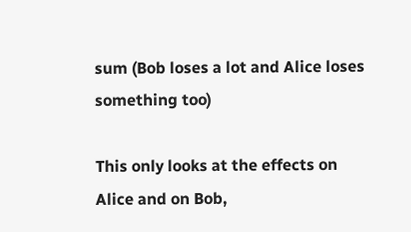sum (Bob loses a lot and Alice loses something too)

This only looks at the effects on Alice and on Bob,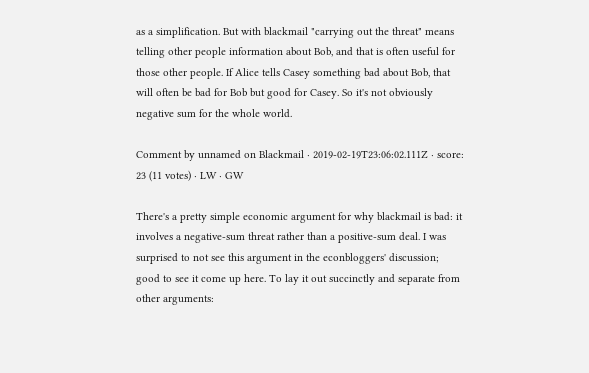as a simplification. But with blackmail "carrying out the threat" means telling other people information about Bob, and that is often useful for those other people. If Alice tells Casey something bad about Bob, that will often be bad for Bob but good for Casey. So it's not obviously negative sum for the whole world.

Comment by unnamed on Blackmail · 2019-02-19T23:06:02.111Z · score: 23 (11 votes) · LW · GW

There's a pretty simple economic argument for why blackmail is bad: it involves a negative-sum threat rather than a positive-sum deal. I was surprised to not see this argument in the econbloggers' discussion; good to see it come up here. To lay it out succinctly and separate from other arguments: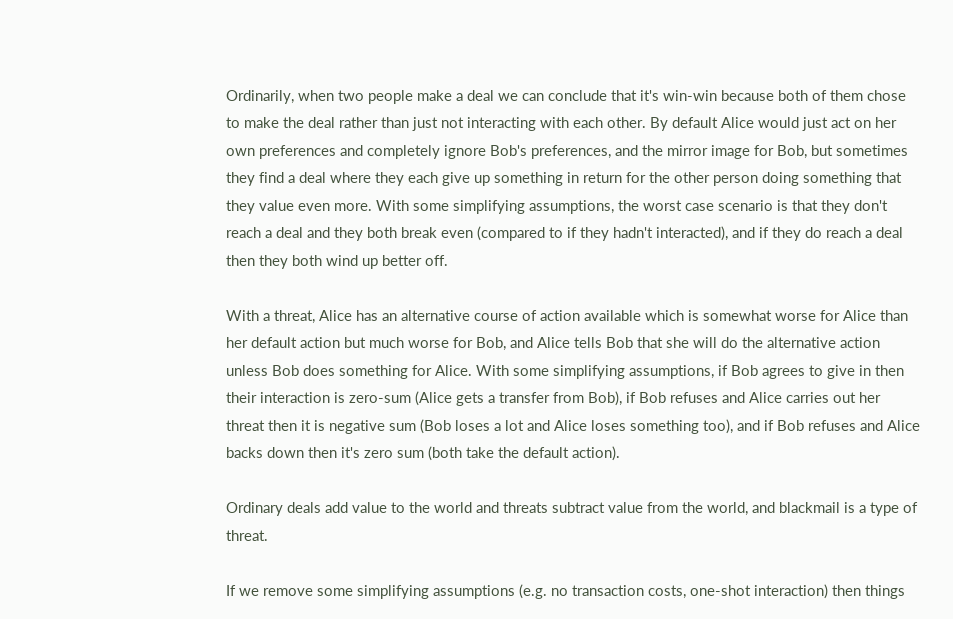Ordinarily, when two people make a deal we can conclude that it's win-win because both of them chose to make the deal rather than just not interacting with each other. By default Alice would just act on her own preferences and completely ignore Bob's preferences, and the mirror image for Bob, but sometimes they find a deal where they each give up something in return for the other person doing something that they value even more. With some simplifying assumptions, the worst case scenario is that they don't reach a deal and they both break even (compared to if they hadn't interacted), and if they do reach a deal then they both wind up better off.

With a threat, Alice has an alternative course of action available which is somewhat worse for Alice than her default action but much worse for Bob, and Alice tells Bob that she will do the alternative action unless Bob does something for Alice. With some simplifying assumptions, if Bob agrees to give in then their interaction is zero-sum (Alice gets a transfer from Bob), if Bob refuses and Alice carries out her threat then it is negative sum (Bob loses a lot and Alice loses something too), and if Bob refuses and Alice backs down then it's zero sum (both take the default action).

Ordinary deals add value to the world and threats subtract value from the world, and blackmail is a type of threat.

If we remove some simplifying assumptions (e.g. no transaction costs, one-shot interaction) then things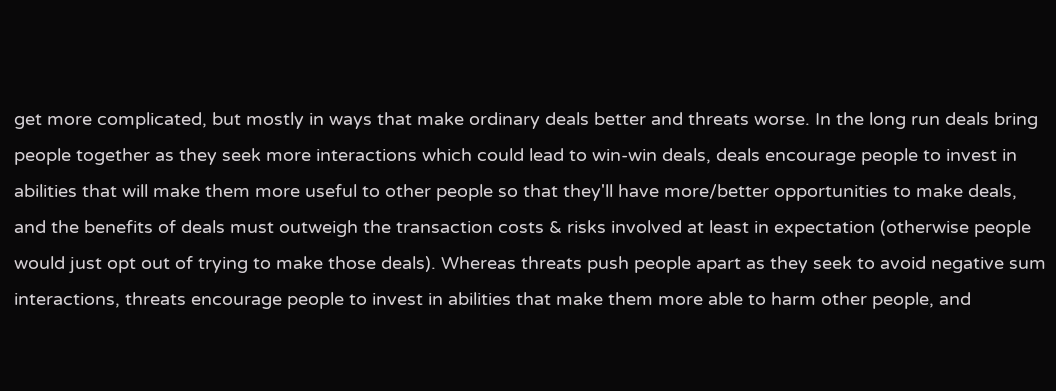get more complicated, but mostly in ways that make ordinary deals better and threats worse. In the long run deals bring people together as they seek more interactions which could lead to win-win deals, deals encourage people to invest in abilities that will make them more useful to other people so that they'll have more/better opportunities to make deals, and the benefits of deals must outweigh the transaction costs & risks involved at least in expectation (otherwise people would just opt out of trying to make those deals). Whereas threats push people apart as they seek to avoid negative sum interactions, threats encourage people to invest in abilities that make them more able to harm other people, and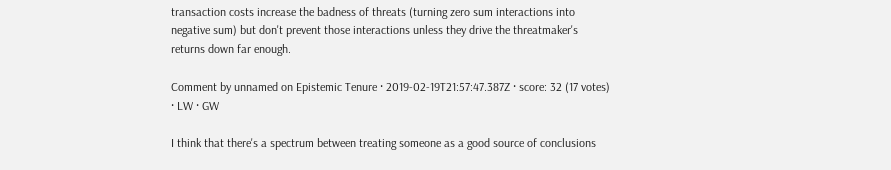transaction costs increase the badness of threats (turning zero sum interactions into negative sum) but don't prevent those interactions unless they drive the threatmaker's returns down far enough.

Comment by unnamed on Epistemic Tenure · 2019-02-19T21:57:47.387Z · score: 32 (17 votes) · LW · GW

I think that there's a spectrum between treating someone as a good source of conclusions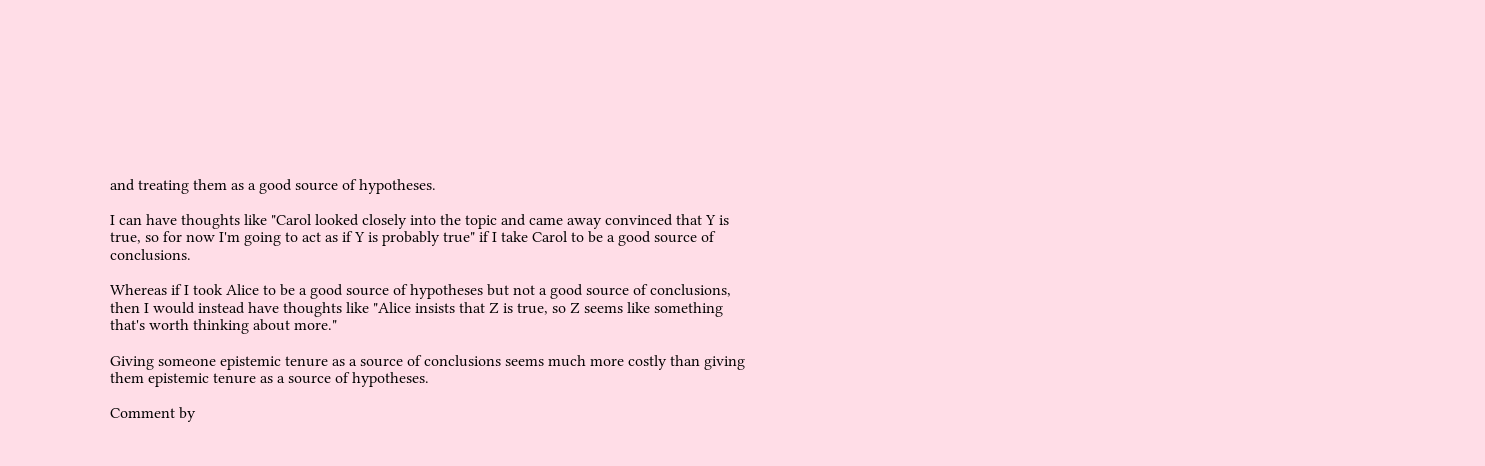and treating them as a good source of hypotheses.

I can have thoughts like "Carol looked closely into the topic and came away convinced that Y is true, so for now I'm going to act as if Y is probably true" if I take Carol to be a good source of conclusions.

Whereas if I took Alice to be a good source of hypotheses but not a good source of conclusions, then I would instead have thoughts like "Alice insists that Z is true, so Z seems like something that's worth thinking about more."

Giving someone epistemic tenure as a source of conclusions seems much more costly than giving them epistemic tenure as a source of hypotheses.

Comment by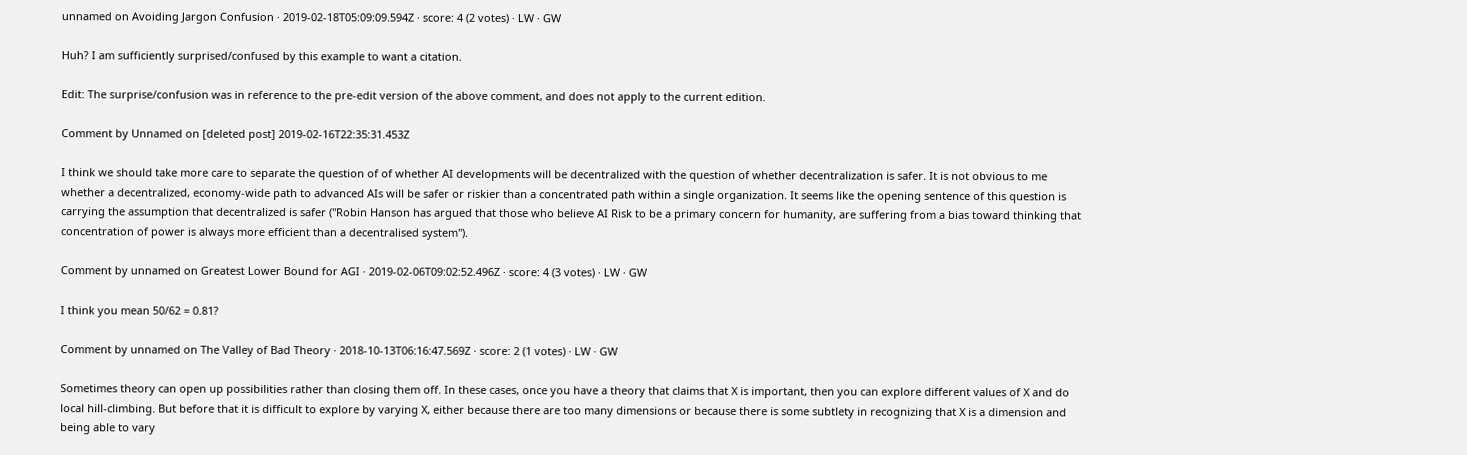unnamed on Avoiding Jargon Confusion · 2019-02-18T05:09:09.594Z · score: 4 (2 votes) · LW · GW

Huh? I am sufficiently surprised/confused by this example to want a citation.

Edit: The surprise/confusion was in reference to the pre-edit version of the above comment, and does not apply to the current edition.

Comment by Unnamed on [deleted post] 2019-02-16T22:35:31.453Z

I think we should take more care to separate the question of of whether AI developments will be decentralized with the question of whether decentralization is safer. It is not obvious to me whether a decentralized, economy-wide path to advanced AIs will be safer or riskier than a concentrated path within a single organization. It seems like the opening sentence of this question is carrying the assumption that decentralized is safer ("Robin Hanson has argued that those who believe AI Risk to be a primary concern for humanity, are suffering from a bias toward thinking that concentration of power is always more efficient than a decentralised system").

Comment by unnamed on Greatest Lower Bound for AGI · 2019-02-06T09:02:52.496Z · score: 4 (3 votes) · LW · GW

I think you mean 50/62 = 0.81?

Comment by unnamed on The Valley of Bad Theory · 2018-10-13T06:16:47.569Z · score: 2 (1 votes) · LW · GW

Sometimes theory can open up possibilities rather than closing them off. In these cases, once you have a theory that claims that X is important, then you can explore different values of X and do local hill-climbing. But before that it is difficult to explore by varying X, either because there are too many dimensions or because there is some subtlety in recognizing that X is a dimension and being able to vary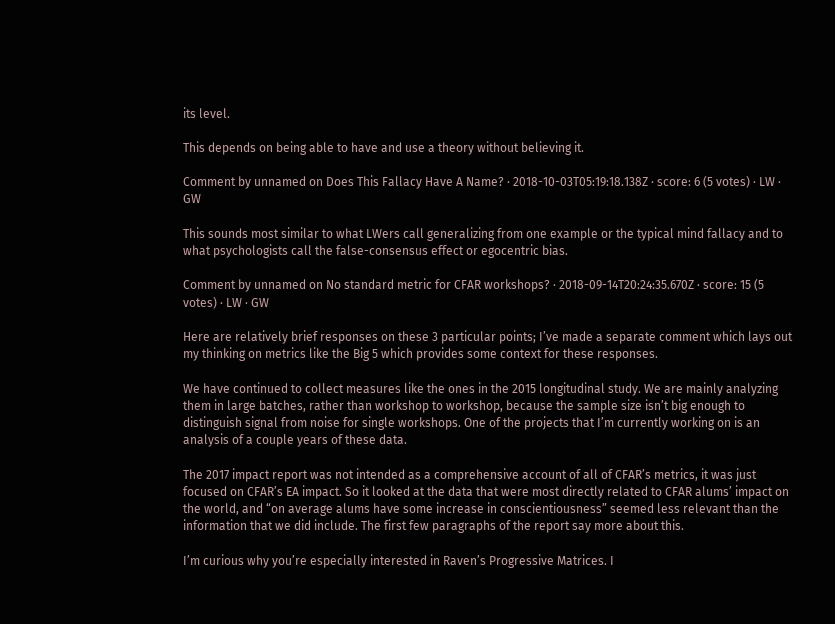its level.

This depends on being able to have and use a theory without believing it.

Comment by unnamed on Does This Fallacy Have A Name? · 2018-10-03T05:19:18.138Z · score: 6 (5 votes) · LW · GW

This sounds most similar to what LWers call generalizing from one example or the typical mind fallacy and to what psychologists call the false-consensus effect or egocentric bias.

Comment by unnamed on No standard metric for CFAR workshops? · 2018-09-14T20:24:35.670Z · score: 15 (5 votes) · LW · GW

Here are relatively brief responses on these 3 particular points; I’ve made a separate comment which lays out my thinking on metrics like the Big 5 which provides some context for these responses.

We have continued to collect measures like the ones in the 2015 longitudinal study. We are mainly analyzing them in large batches, rather than workshop to workshop, because the sample size isn’t big enough to distinguish signal from noise for single workshops. One of the projects that I’m currently working on is an analysis of a couple years of these data.

The 2017 impact report was not intended as a comprehensive account of all of CFAR’s metrics, it was just focused on CFAR’s EA impact. So it looked at the data that were most directly related to CFAR alums’ impact on the world, and “on average alums have some increase in conscientiousness” seemed less relevant than the information that we did include. The first few paragraphs of the report say more about this.

I’m curious why you’re especially interested in Raven’s Progressive Matrices. I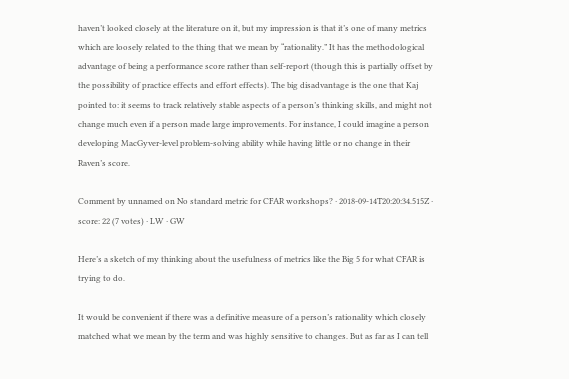haven’t looked closely at the literature on it, but my impression is that it’s one of many metrics which are loosely related to the thing that we mean by “rationality.” It has the methodological advantage of being a performance score rather than self-report (though this is partially offset by the possibility of practice effects and effort effects). The big disadvantage is the one that Kaj pointed to: it seems to track relatively stable aspects of a person’s thinking skills, and might not change much even if a person made large improvements. For instance, I could imagine a person developing MacGyver-level problem-solving ability while having little or no change in their Raven’s score.

Comment by unnamed on No standard metric for CFAR workshops? · 2018-09-14T20:20:34.515Z · score: 22 (7 votes) · LW · GW

Here’s a sketch of my thinking about the usefulness of metrics like the Big 5 for what CFAR is trying to do.

It would be convenient if there was a definitive measure of a person’s rationality which closely matched what we mean by the term and was highly sensitive to changes. But as far as I can tell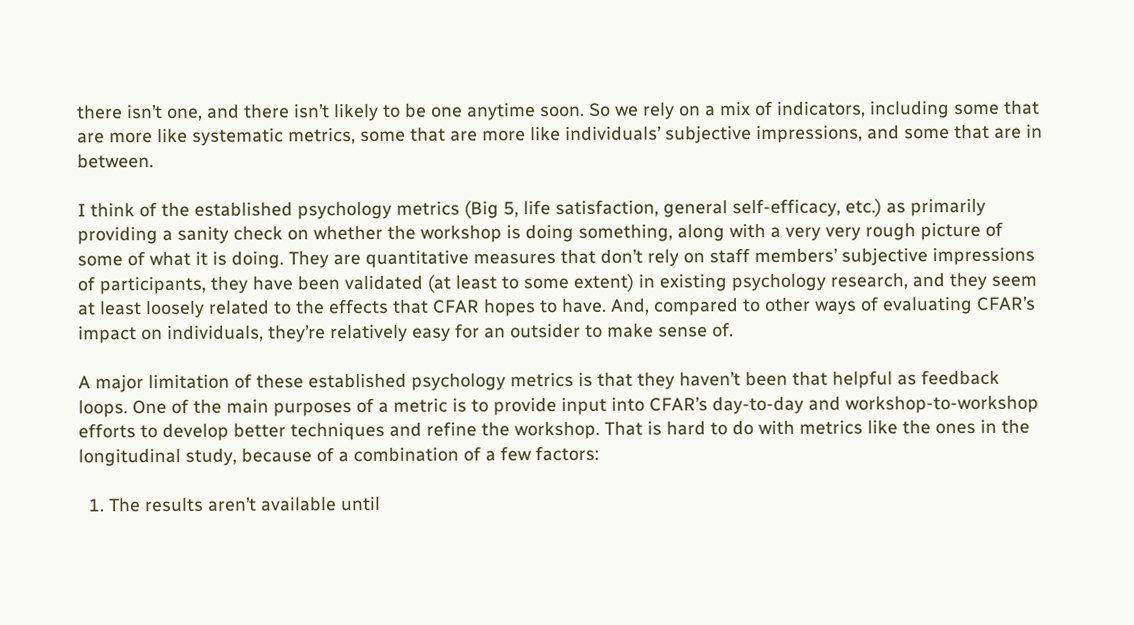there isn’t one, and there isn’t likely to be one anytime soon. So we rely on a mix of indicators, including some that are more like systematic metrics, some that are more like individuals’ subjective impressions, and some that are in between.

I think of the established psychology metrics (Big 5, life satisfaction, general self-efficacy, etc.) as primarily providing a sanity check on whether the workshop is doing something, along with a very very rough picture of some of what it is doing. They are quantitative measures that don’t rely on staff members’ subjective impressions of participants, they have been validated (at least to some extent) in existing psychology research, and they seem at least loosely related to the effects that CFAR hopes to have. And, compared to other ways of evaluating CFAR’s impact on individuals, they’re relatively easy for an outsider to make sense of.

A major limitation of these established psychology metrics is that they haven’t been that helpful as feedback loops. One of the main purposes of a metric is to provide input into CFAR’s day-to-day and workshop-to-workshop efforts to develop better techniques and refine the workshop. That is hard to do with metrics like the ones in the longitudinal study, because of a combination of a few factors:

  1. The results aren’t available until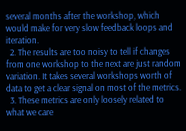several months after the workshop, which would make for very slow feedback loops and iteration.
  2. The results are too noisy to tell if changes from one workshop to the next are just random variation. It takes several workshops worth of data to get a clear signal on most of the metrics.
  3. These metrics are only loosely related to what we care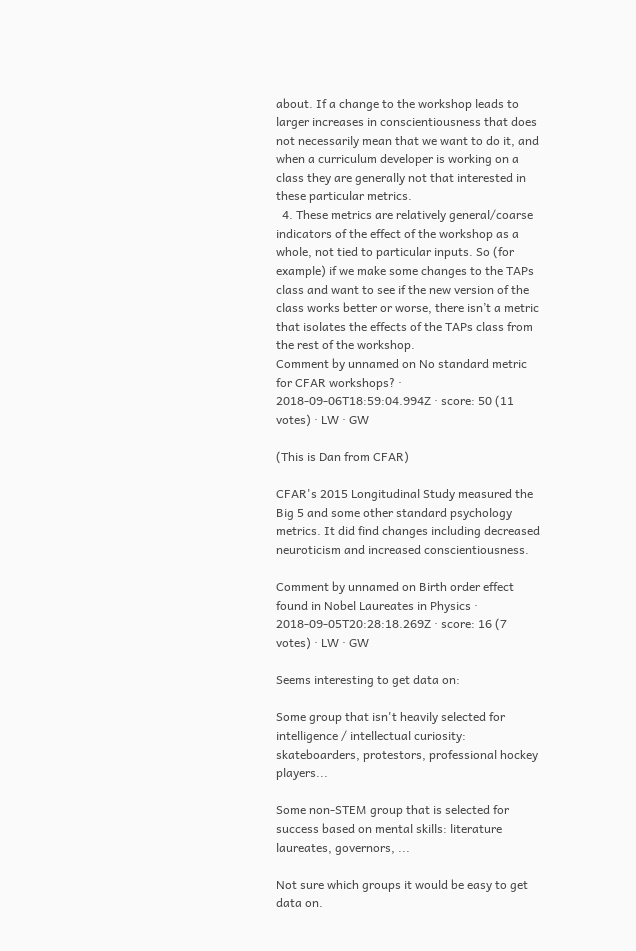about. If a change to the workshop leads to larger increases in conscientiousness that does not necessarily mean that we want to do it, and when a curriculum developer is working on a class they are generally not that interested in these particular metrics.
  4. These metrics are relatively general/coarse indicators of the effect of the workshop as a whole, not tied to particular inputs. So (for example) if we make some changes to the TAPs class and want to see if the new version of the class works better or worse, there isn’t a metric that isolates the effects of the TAPs class from the rest of the workshop.
Comment by unnamed on No standard metric for CFAR workshops? · 2018-09-06T18:59:04.994Z · score: 50 (11 votes) · LW · GW

(This is Dan from CFAR)

CFAR's 2015 Longitudinal Study measured the Big 5 and some other standard psychology metrics. It did find changes including decreased neuroticism and increased conscientiousness.

Comment by unnamed on Birth order effect found in Nobel Laureates in Physics · 2018-09-05T20:28:18.269Z · score: 16 (7 votes) · LW · GW

Seems interesting to get data on:

Some group that isn't heavily selected for intelligence / intellectual curiosity: skateboarders, protestors, professional hockey players...

Some non-STEM group that is selected for success based on mental skills: literature laureates, governors, ...

Not sure which groups it would be easy to get data on.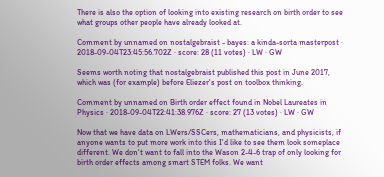There is also the option of looking into existing research on birth order to see what groups other people have already looked at.

Comment by unnamed on nostalgebraist - bayes: a kinda-sorta masterpost · 2018-09-04T23:45:56.702Z · score: 28 (11 votes) · LW · GW

Seems worth noting that nostalgebraist published this post in June 2017, which was (for example) before Eliezer's post on toolbox thinking.

Comment by unnamed on Birth order effect found in Nobel Laureates in Physics · 2018-09-04T22:41:38.976Z · score: 27 (13 votes) · LW · GW

Now that we have data on LWers/SSCers, mathematicians, and physicists, if anyone wants to put more work into this I'd like to see them look someplace different. We don't want to fall into the Wason 2-4-6 trap of only looking for birth order effects among smart STEM folks. We want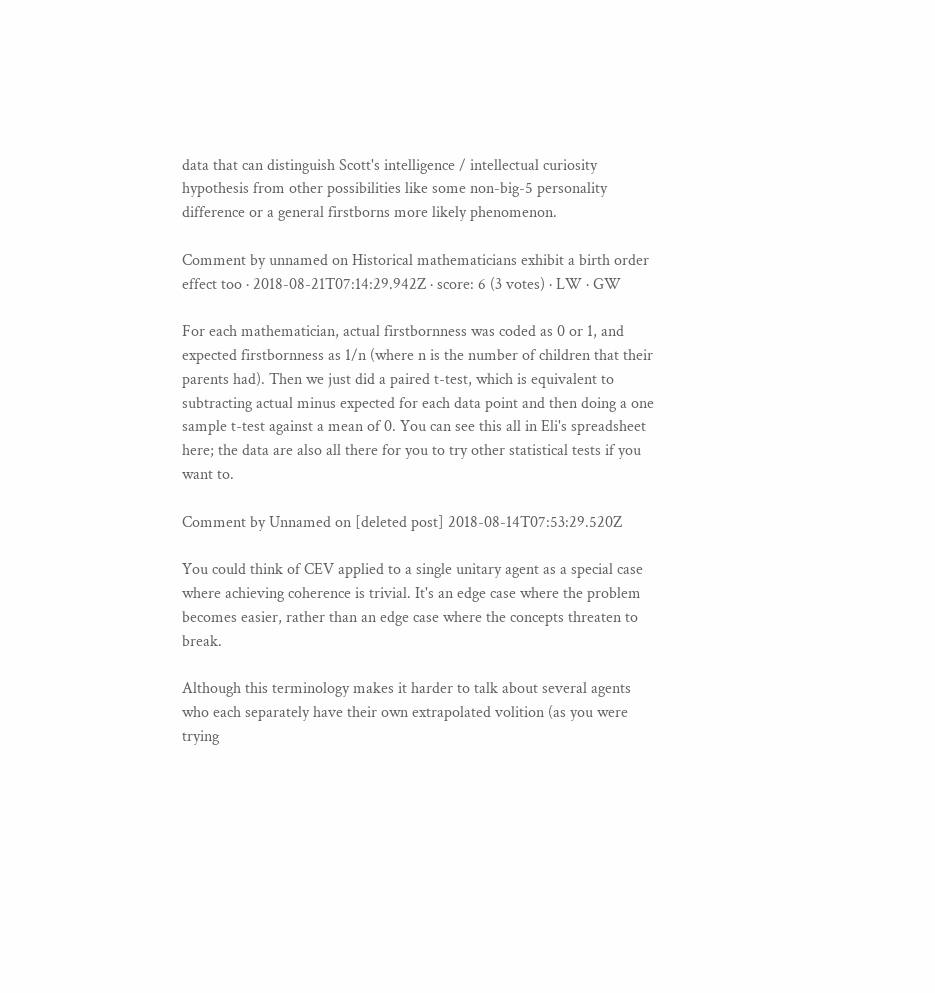data that can distinguish Scott's intelligence / intellectual curiosity hypothesis from other possibilities like some non-big-5 personality difference or a general firstborns more likely phenomenon.

Comment by unnamed on Historical mathematicians exhibit a birth order effect too · 2018-08-21T07:14:29.942Z · score: 6 (3 votes) · LW · GW

For each mathematician, actual firstbornness was coded as 0 or 1, and expected firstbornness as 1/n (where n is the number of children that their parents had). Then we just did a paired t-test, which is equivalent to subtracting actual minus expected for each data point and then doing a one sample t-test against a mean of 0. You can see this all in Eli's spreadsheet here; the data are also all there for you to try other statistical tests if you want to.

Comment by Unnamed on [deleted post] 2018-08-14T07:53:29.520Z

You could think of CEV applied to a single unitary agent as a special case where achieving coherence is trivial. It's an edge case where the problem becomes easier, rather than an edge case where the concepts threaten to break.

Although this terminology makes it harder to talk about several agents who each separately have their own extrapolated volition (as you were trying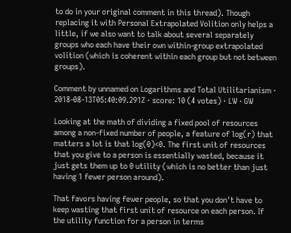to do in your original comment in this thread). Though replacing it with Personal Extrapolated Volition only helps a little, if we also want to talk about several separately groups who each have their own within-group extrapolated volition (which is coherent within each group but not between groups).

Comment by unnamed on Logarithms and Total Utilitarianism · 2018-08-13T05:40:09.291Z · score: 10 (4 votes) · LW · GW

Looking at the math of dividing a fixed pool of resources among a non-fixed number of people, a feature of log(r) that matters a lot is that log(0)<0. The first unit of resources that you give to a person is essentially wasted, because it just gets them up to 0 utility (which is no better than just having 1 fewer person around).

That favors having fewer people, so that you don't have to keep wasting that first unit of resource on each person. If the utility function for a person in terms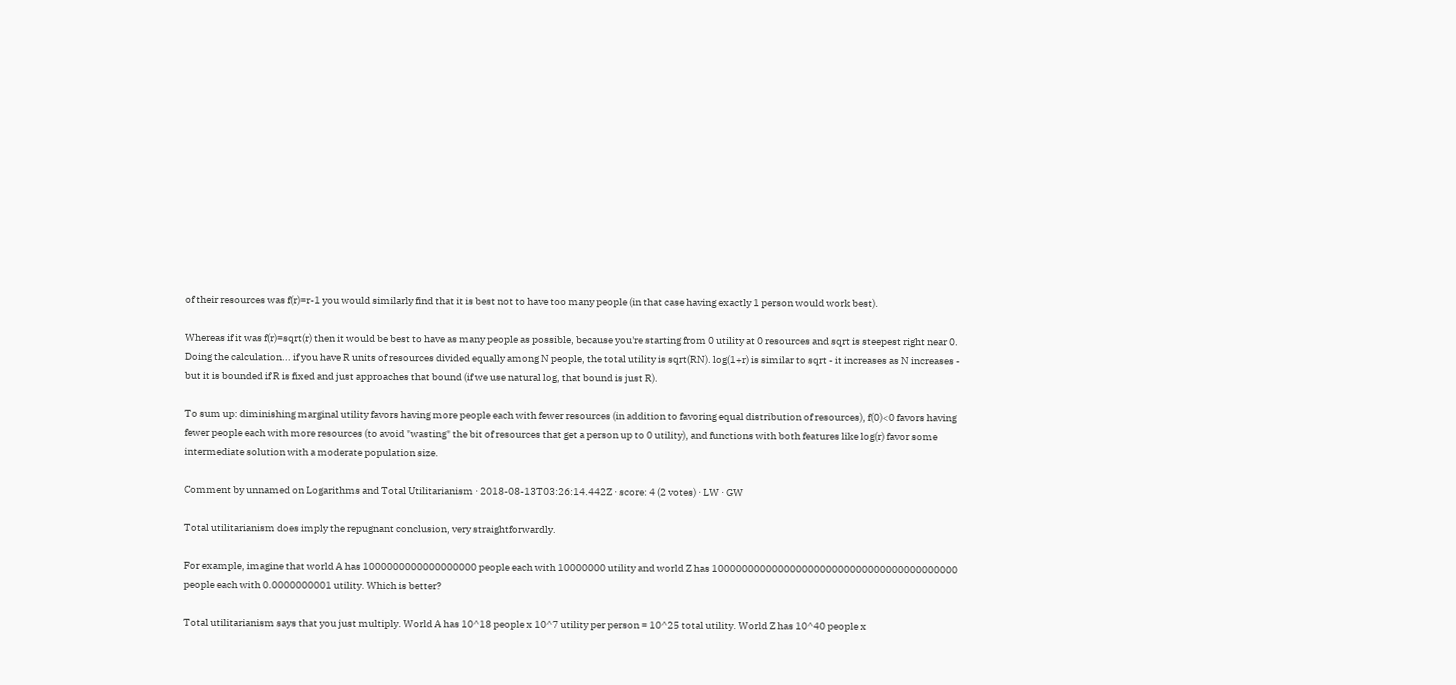of their resources was f(r)=r-1 you would similarly find that it is best not to have too many people (in that case having exactly 1 person would work best).

Whereas if it was f(r)=sqrt(r) then it would be best to have as many people as possible, because you're starting from 0 utility at 0 resources and sqrt is steepest right near 0. Doing the calculation... if you have R units of resources divided equally among N people, the total utility is sqrt(RN). log(1+r) is similar to sqrt - it increases as N increases - but it is bounded if R is fixed and just approaches that bound (if we use natural log, that bound is just R).

To sum up: diminishing marginal utility favors having more people each with fewer resources (in addition to favoring equal distribution of resources), f(0)<0 favors having fewer people each with more resources (to avoid "wasting" the bit of resources that get a person up to 0 utility), and functions with both features like log(r) favor some intermediate solution with a moderate population size.

Comment by unnamed on Logarithms and Total Utilitarianism · 2018-08-13T03:26:14.442Z · score: 4 (2 votes) · LW · GW

Total utilitarianism does imply the repugnant conclusion, very straightforwardly.

For example, imagine that world A has 1000000000000000000 people each with 10000000 utility and world Z has 10000000000000000000000000000000000000000 people each with 0.0000000001 utility. Which is better?

Total utilitarianism says that you just multiply. World A has 10^18 people x 10^7 utility per person = 10^25 total utility. World Z has 10^40 people x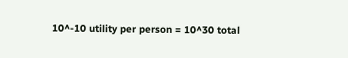10^-10 utility per person = 10^30 total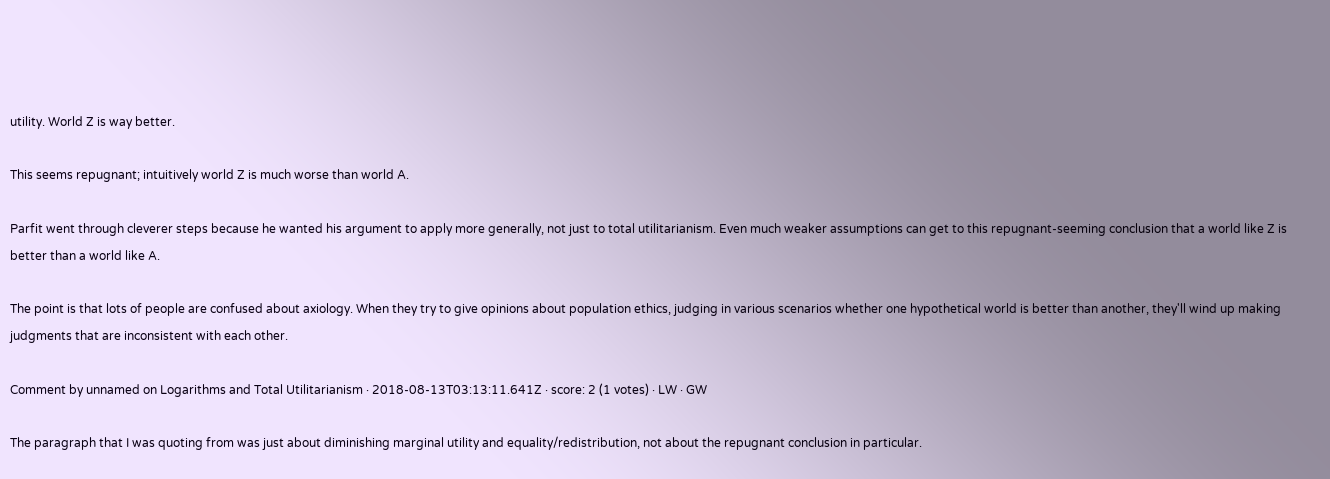utility. World Z is way better.

This seems repugnant; intuitively world Z is much worse than world A.

Parfit went through cleverer steps because he wanted his argument to apply more generally, not just to total utilitarianism. Even much weaker assumptions can get to this repugnant-seeming conclusion that a world like Z is better than a world like A.

The point is that lots of people are confused about axiology. When they try to give opinions about population ethics, judging in various scenarios whether one hypothetical world is better than another, they'll wind up making judgments that are inconsistent with each other.

Comment by unnamed on Logarithms and Total Utilitarianism · 2018-08-13T03:13:11.641Z · score: 2 (1 votes) · LW · GW

The paragraph that I was quoting from was just about diminishing marginal utility and equality/redistribution, not about the repugnant conclusion in particular.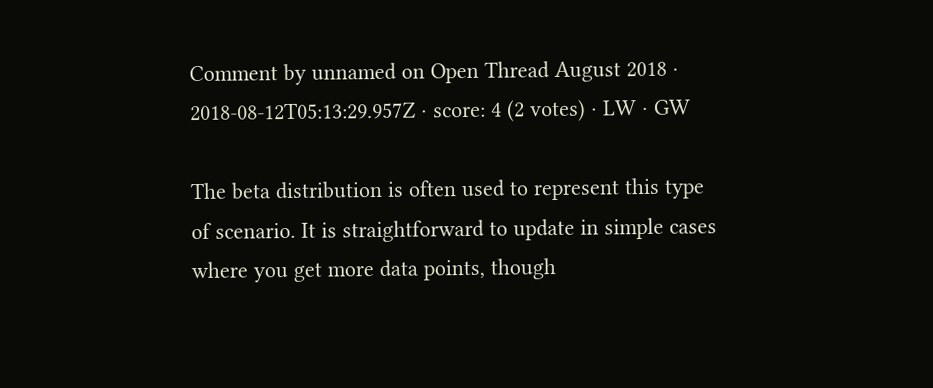Comment by unnamed on Open Thread August 2018 · 2018-08-12T05:13:29.957Z · score: 4 (2 votes) · LW · GW

The beta distribution is often used to represent this type of scenario. It is straightforward to update in simple cases where you get more data points, though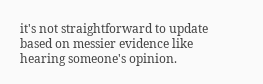it's not straightforward to update based on messier evidence like hearing someone's opinion.